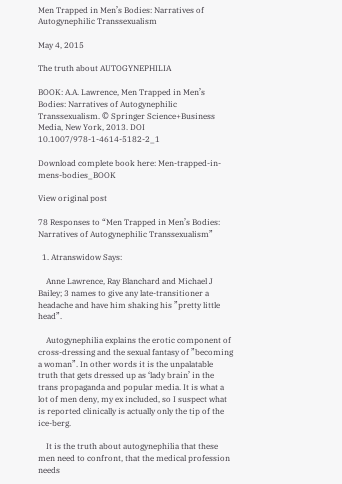Men Trapped in Men’s Bodies: Narratives of Autogynephilic Transsexualism

May 4, 2015

The truth about AUTOGYNEPHILIA

BOOK: A.A. Lawrence, Men Trapped in Men’s Bodies: Narratives of Autogynephilic Transsexualism. © Springer Science+Business Media, New York, 2013. DOI 10.1007/978-1-4614-5182-2_1

Download complete book here: Men-trapped-in-mens-bodies_BOOK

View original post

78 Responses to “Men Trapped in Men’s Bodies: Narratives of Autogynephilic Transsexualism”

  1. Atranswidow Says:

    Anne Lawrence, Ray Blanchard and Michael J Bailey; 3 names to give any late-transitioner a headache and have him shaking his ”pretty little head”.

    Autogynephilia explains the erotic component of cross-dressing and the sexual fantasy of ”becoming a woman”. In other words it is the unpalatable truth that gets dressed up as ‘lady brain’ in the trans propaganda and popular media. It is what a lot of men deny, my ex included, so I suspect what is reported clinically is actually only the tip of the ice-berg.

    It is the truth about autogynephilia that these men need to confront, that the medical profession needs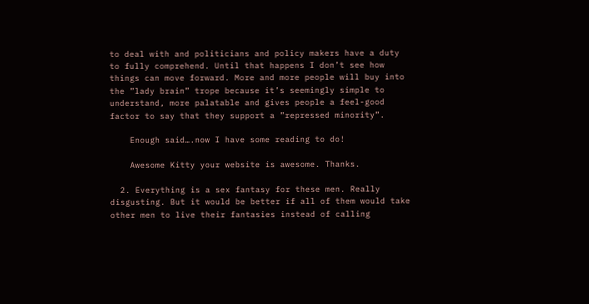to deal with and politicians and policy makers have a duty to fully comprehend. Until that happens I don’t see how things can move forward. More and more people will buy into the ”lady brain” trope because it’s seemingly simple to understand, more palatable and gives people a feel-good factor to say that they support a ”repressed minority”.

    Enough said….now I have some reading to do!

    Awesome Kitty your website is awesome. Thanks.

  2. Everything is a sex fantasy for these men. Really disgusting. But it would be better if all of them would take other men to live their fantasies instead of calling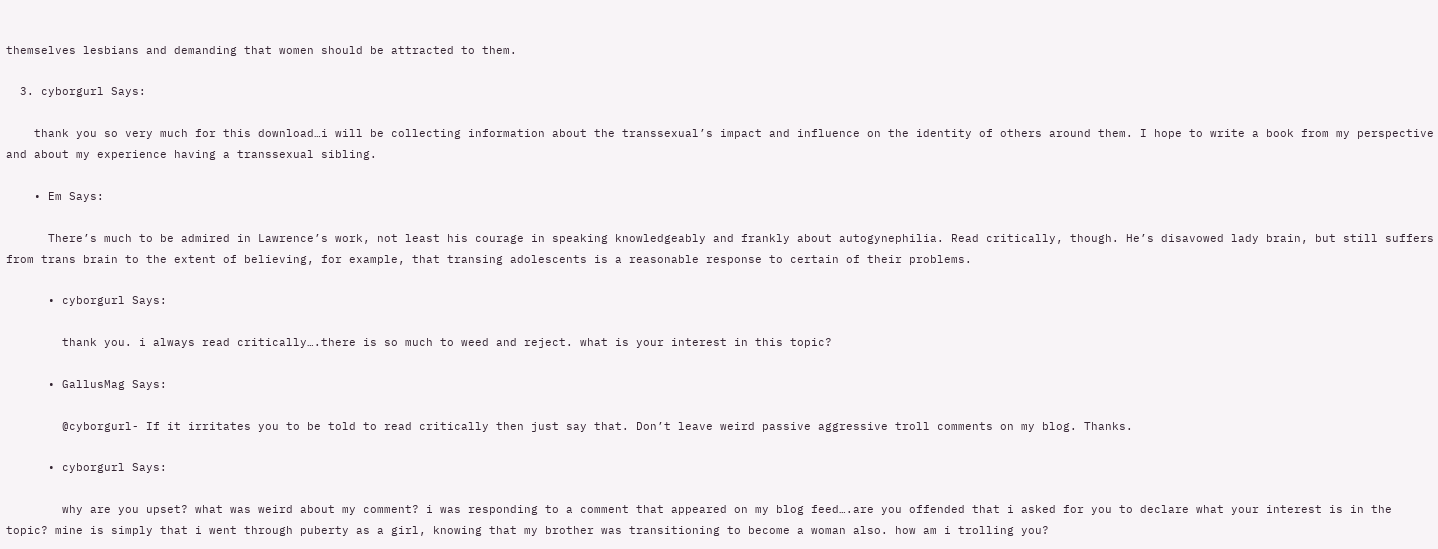themselves lesbians and demanding that women should be attracted to them.

  3. cyborgurl Says:

    thank you so very much for this download…i will be collecting information about the transsexual’s impact and influence on the identity of others around them. I hope to write a book from my perspective and about my experience having a transsexual sibling.

    • Em Says:

      There’s much to be admired in Lawrence’s work, not least his courage in speaking knowledgeably and frankly about autogynephilia. Read critically, though. He’s disavowed lady brain, but still suffers from trans brain to the extent of believing, for example, that transing adolescents is a reasonable response to certain of their problems.

      • cyborgurl Says:

        thank you. i always read critically….there is so much to weed and reject. what is your interest in this topic?

      • GallusMag Says:

        @cyborgurl- If it irritates you to be told to read critically then just say that. Don’t leave weird passive aggressive troll comments on my blog. Thanks.

      • cyborgurl Says:

        why are you upset? what was weird about my comment? i was responding to a comment that appeared on my blog feed….are you offended that i asked for you to declare what your interest is in the topic? mine is simply that i went through puberty as a girl, knowing that my brother was transitioning to become a woman also. how am i trolling you?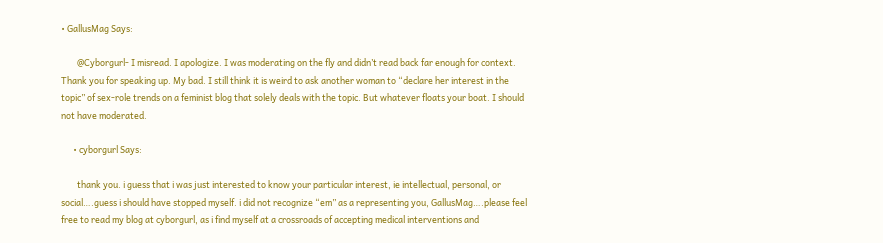• GallusMag Says:

        @Cyborgurl- I misread. I apologize. I was moderating on the fly and didn’t read back far enough for context. Thank you for speaking up. My bad. I still think it is weird to ask another woman to “declare her interest in the topic” of sex-role trends on a feminist blog that solely deals with the topic. But whatever floats your boat. I should not have moderated.

      • cyborgurl Says:

        thank you. i guess that i was just interested to know your particular interest, ie intellectual, personal, or social….guess i should have stopped myself. i did not recognize “em” as a representing you, GallusMag….please feel free to read my blog at cyborgurl, as i find myself at a crossroads of accepting medical interventions and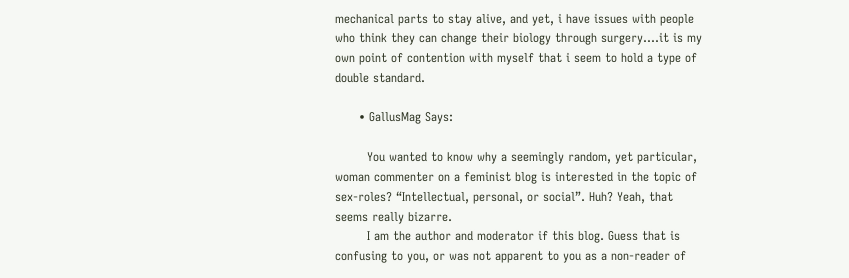mechanical parts to stay alive, and yet, i have issues with people who think they can change their biology through surgery….it is my own point of contention with myself that i seem to hold a type of double standard.

      • GallusMag Says:

        You wanted to know why a seemingly random, yet particular, woman commenter on a feminist blog is interested in the topic of sex-roles? “Intellectual, personal, or social”. Huh? Yeah, that seems really bizarre.
        I am the author and moderator if this blog. Guess that is confusing to you, or was not apparent to you as a non-reader of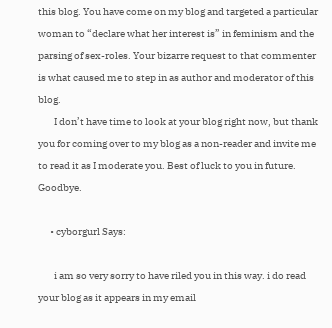this blog. You have come on my blog and targeted a particular woman to “declare what her interest is” in feminism and the parsing of sex-roles. Your bizarre request to that commenter is what caused me to step in as author and moderator of this blog.
        I don’t have time to look at your blog right now, but thank you for coming over to my blog as a non-reader and invite me to read it as I moderate you. Best of luck to you in future. Goodbye.

      • cyborgurl Says:

        i am so very sorry to have riled you in this way. i do read your blog as it appears in my email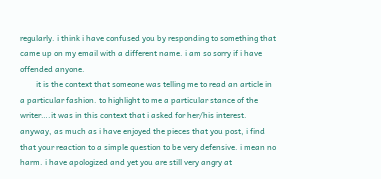regularly. i think i have confused you by responding to something that came up on my email with a different name. i am so sorry if i have offended anyone.
        it is the context that someone was telling me to read an article in a particular fashion. to highlight to me a particular stance of the writer….it was in this context that i asked for her/his interest. anyway, as much as i have enjoyed the pieces that you post, i find that your reaction to a simple question to be very defensive. i mean no harm. i have apologized and yet you are still very angry at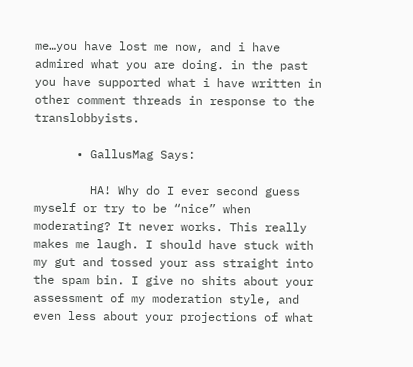me…you have lost me now, and i have admired what you are doing. in the past you have supported what i have written in other comment threads in response to the translobbyists.

      • GallusMag Says:

        HA! Why do I ever second guess myself or try to be “nice” when moderating? It never works. This really makes me laugh. I should have stuck with my gut and tossed your ass straight into the spam bin. I give no shits about your assessment of my moderation style, and even less about your projections of what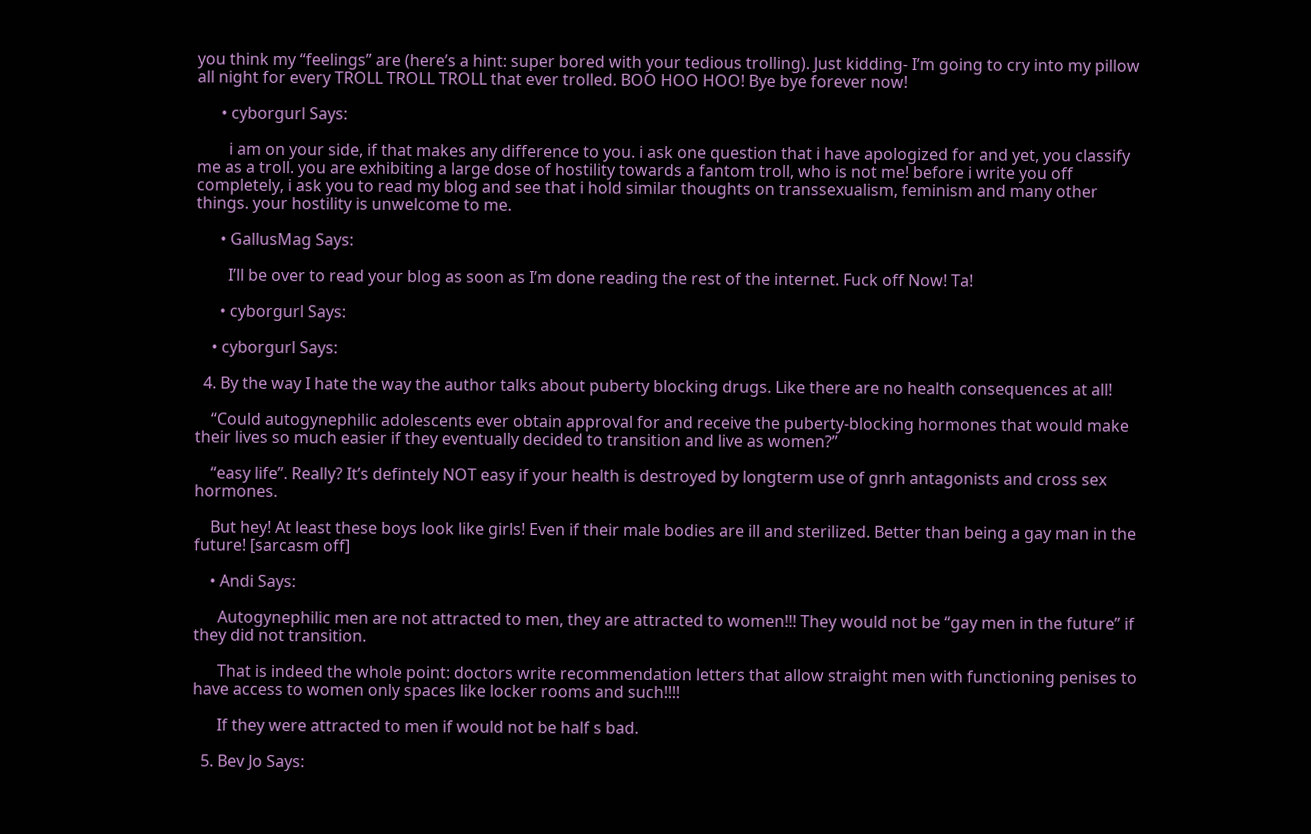you think my “feelings” are (here’s a hint: super bored with your tedious trolling). Just kidding- I’m going to cry into my pillow all night for every TROLL TROLL TROLL that ever trolled. BOO HOO HOO! Bye bye forever now!

      • cyborgurl Says:

        i am on your side, if that makes any difference to you. i ask one question that i have apologized for and yet, you classify me as a troll. you are exhibiting a large dose of hostility towards a fantom troll, who is not me! before i write you off completely, i ask you to read my blog and see that i hold similar thoughts on transsexualism, feminism and many other things. your hostility is unwelcome to me.

      • GallusMag Says:

        I’ll be over to read your blog as soon as I’m done reading the rest of the internet. Fuck off Now! Ta!

      • cyborgurl Says:

    • cyborgurl Says:

  4. By the way I hate the way the author talks about puberty blocking drugs. Like there are no health consequences at all!

    “Could autogynephilic adolescents ever obtain approval for and receive the puberty-blocking hormones that would make their lives so much easier if they eventually decided to transition and live as women?”

    “easy life”. Really? It’s defintely NOT easy if your health is destroyed by longterm use of gnrh antagonists and cross sex hormones.

    But hey! At least these boys look like girls! Even if their male bodies are ill and sterilized. Better than being a gay man in the future! [sarcasm off]

    • Andi Says:

      Autogynephilic men are not attracted to men, they are attracted to women!!! They would not be “gay men in the future” if they did not transition.

      That is indeed the whole point: doctors write recommendation letters that allow straight men with functioning penises to have access to women only spaces like locker rooms and such!!!!

      If they were attracted to men if would not be half s bad.

  5. Bev Jo Says: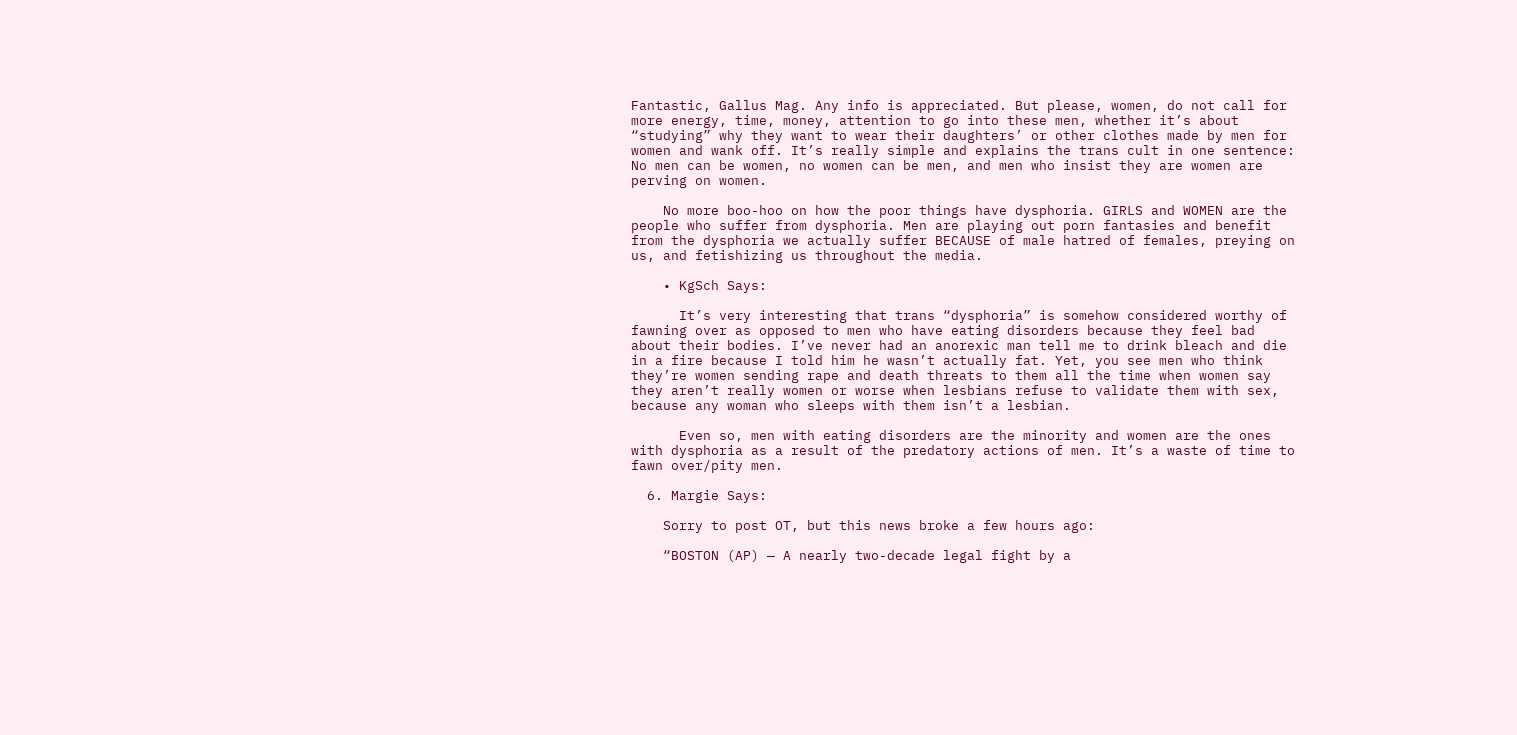Fantastic, Gallus Mag. Any info is appreciated. But please, women, do not call for more energy, time, money, attention to go into these men, whether it’s about “studying” why they want to wear their daughters’ or other clothes made by men for women and wank off. It’s really simple and explains the trans cult in one sentence: No men can be women, no women can be men, and men who insist they are women are perving on women.

    No more boo-hoo on how the poor things have dysphoria. GIRLS and WOMEN are the people who suffer from dysphoria. Men are playing out porn fantasies and benefit from the dysphoria we actually suffer BECAUSE of male hatred of females, preying on us, and fetishizing us throughout the media.

    • KgSch Says:

      It’s very interesting that trans “dysphoria” is somehow considered worthy of fawning over as opposed to men who have eating disorders because they feel bad about their bodies. I’ve never had an anorexic man tell me to drink bleach and die in a fire because I told him he wasn’t actually fat. Yet, you see men who think they’re women sending rape and death threats to them all the time when women say they aren’t really women or worse when lesbians refuse to validate them with sex, because any woman who sleeps with them isn’t a lesbian.

      Even so, men with eating disorders are the minority and women are the ones with dysphoria as a result of the predatory actions of men. It’s a waste of time to fawn over/pity men.

  6. Margie Says:

    Sorry to post OT, but this news broke a few hours ago:

    “BOSTON (AP) — A nearly two-decade legal fight by a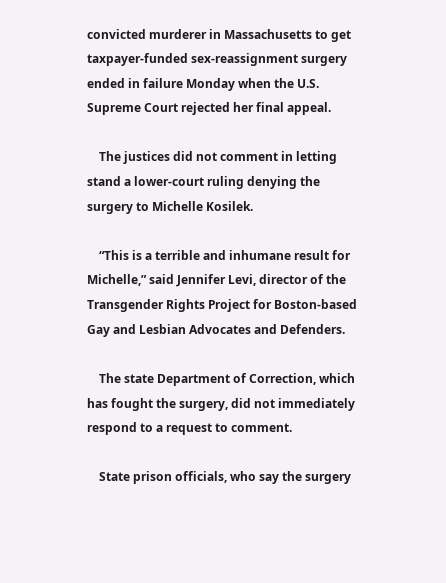convicted murderer in Massachusetts to get taxpayer-funded sex-reassignment surgery ended in failure Monday when the U.S. Supreme Court rejected her final appeal.

    The justices did not comment in letting stand a lower-court ruling denying the surgery to Michelle Kosilek.

    “This is a terrible and inhumane result for Michelle,” said Jennifer Levi, director of the Transgender Rights Project for Boston-based Gay and Lesbian Advocates and Defenders.

    The state Department of Correction, which has fought the surgery, did not immediately respond to a request to comment.

    State prison officials, who say the surgery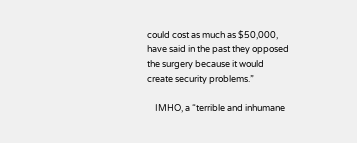could cost as much as $50,000, have said in the past they opposed the surgery because it would create security problems.”

    IMHO, a “terrible and inhumane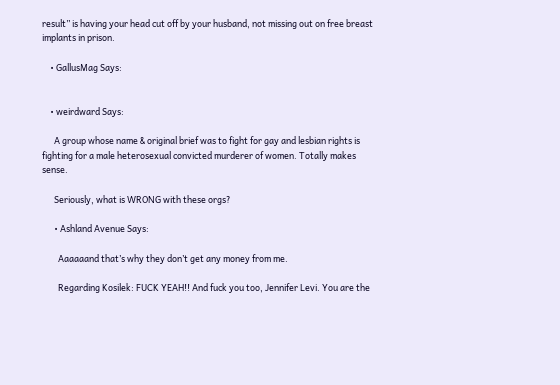result” is having your head cut off by your husband, not missing out on free breast implants in prison.

    • GallusMag Says:


    • weirdward Says:

      A group whose name & original brief was to fight for gay and lesbian rights is fighting for a male heterosexual convicted murderer of women. Totally makes sense.

      Seriously, what is WRONG with these orgs?

      • Ashland Avenue Says:

        Aaaaaand that’s why they don’t get any money from me.

        Regarding Kosilek: FUCK YEAH!! And fuck you too, Jennifer Levi. You are the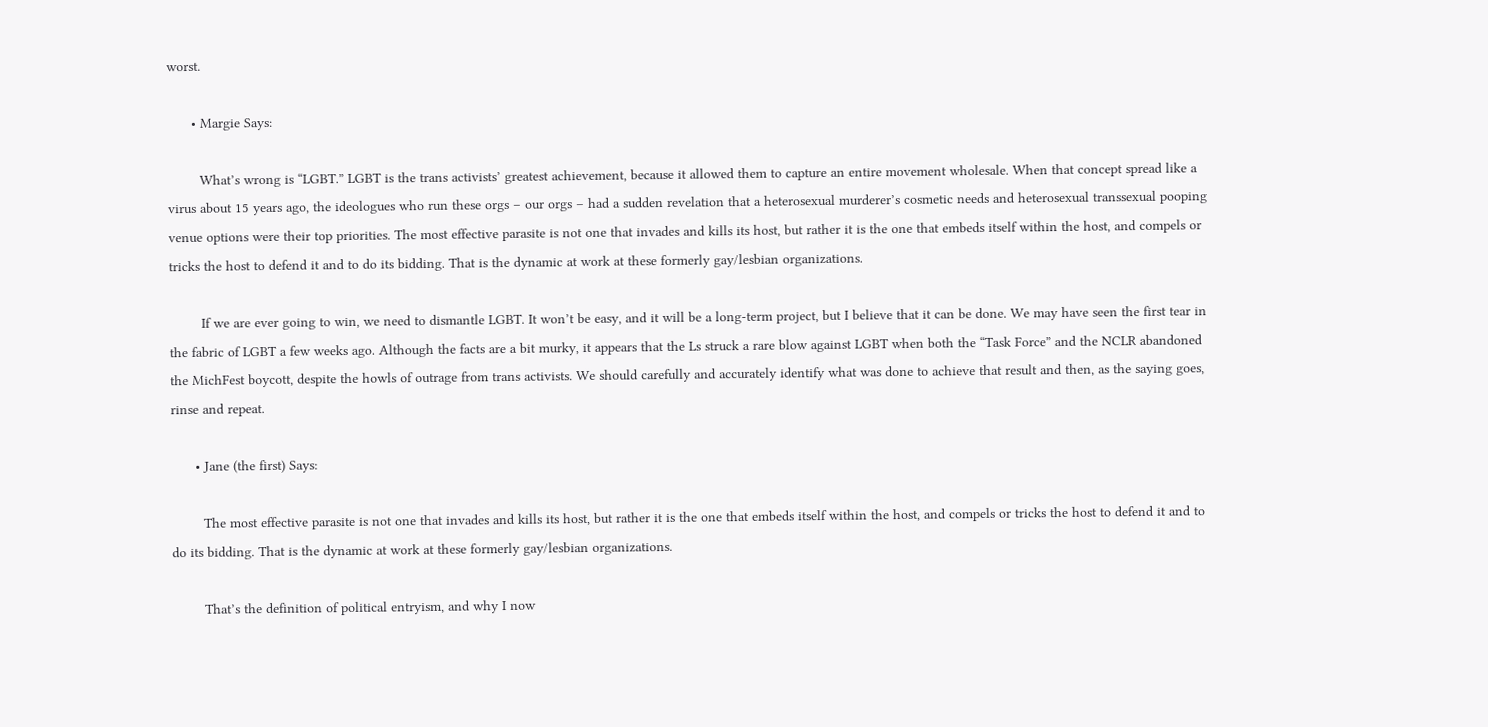worst.

      • Margie Says:

        What’s wrong is “LGBT.” LGBT is the trans activists’ greatest achievement, because it allowed them to capture an entire movement wholesale. When that concept spread like a virus about 15 years ago, the ideologues who run these orgs – our orgs – had a sudden revelation that a heterosexual murderer’s cosmetic needs and heterosexual transsexual pooping venue options were their top priorities. The most effective parasite is not one that invades and kills its host, but rather it is the one that embeds itself within the host, and compels or tricks the host to defend it and to do its bidding. That is the dynamic at work at these formerly gay/lesbian organizations.

        If we are ever going to win, we need to dismantle LGBT. It won’t be easy, and it will be a long-term project, but I believe that it can be done. We may have seen the first tear in the fabric of LGBT a few weeks ago. Although the facts are a bit murky, it appears that the Ls struck a rare blow against LGBT when both the “Task Force” and the NCLR abandoned the MichFest boycott, despite the howls of outrage from trans activists. We should carefully and accurately identify what was done to achieve that result and then, as the saying goes, rinse and repeat.

      • Jane (the first) Says:

        The most effective parasite is not one that invades and kills its host, but rather it is the one that embeds itself within the host, and compels or tricks the host to defend it and to do its bidding. That is the dynamic at work at these formerly gay/lesbian organizations.

        That’s the definition of political entryism, and why I now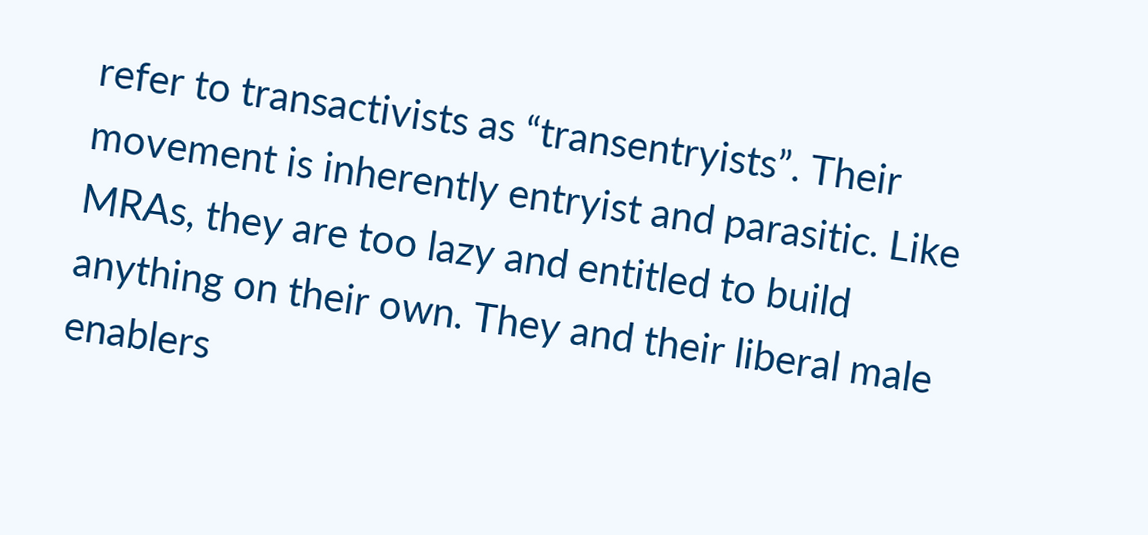refer to transactivists as “transentryists”. Their movement is inherently entryist and parasitic. Like MRAs, they are too lazy and entitled to build anything on their own. They and their liberal male enablers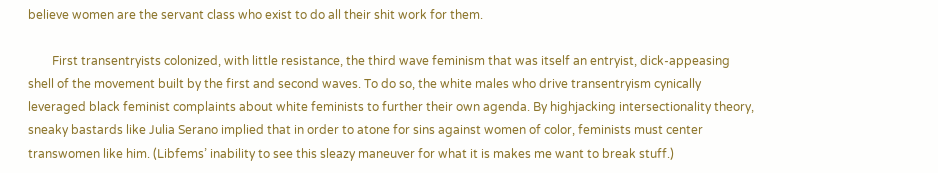believe women are the servant class who exist to do all their shit work for them.

        First transentryists colonized, with little resistance, the third wave feminism that was itself an entryist, dick-appeasing shell of the movement built by the first and second waves. To do so, the white males who drive transentryism cynically leveraged black feminist complaints about white feminists to further their own agenda. By highjacking intersectionality theory, sneaky bastards like Julia Serano implied that in order to atone for sins against women of color, feminists must center transwomen like him. (Libfems’ inability to see this sleazy maneuver for what it is makes me want to break stuff.)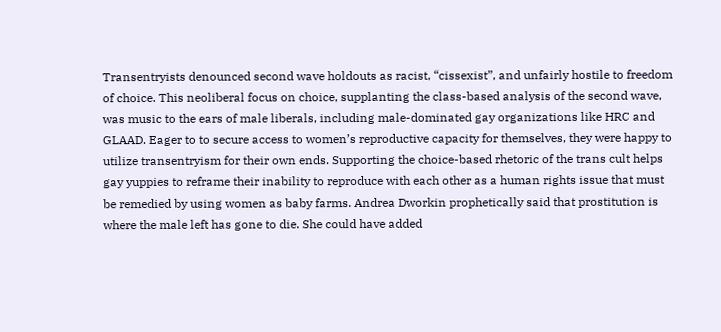Transentryists denounced second wave holdouts as racist, “cissexist”, and unfairly hostile to freedom of choice. This neoliberal focus on choice, supplanting the class-based analysis of the second wave, was music to the ears of male liberals, including male-dominated gay organizations like HRC and GLAAD. Eager to to secure access to women’s reproductive capacity for themselves, they were happy to utilize transentryism for their own ends. Supporting the choice-based rhetoric of the trans cult helps gay yuppies to reframe their inability to reproduce with each other as a human rights issue that must be remedied by using women as baby farms. Andrea Dworkin prophetically said that prostitution is where the male left has gone to die. She could have added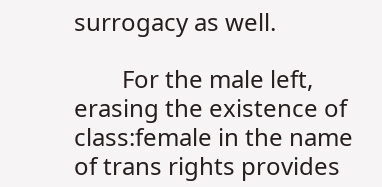surrogacy as well.

        For the male left, erasing the existence of class:female in the name of trans rights provides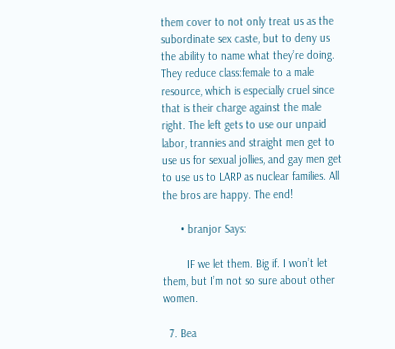them cover to not only treat us as the subordinate sex caste, but to deny us the ability to name what they’re doing. They reduce class:female to a male resource, which is especially cruel since that is their charge against the male right. The left gets to use our unpaid labor, trannies and straight men get to use us for sexual jollies, and gay men get to use us to LARP as nuclear families. All the bros are happy. The end!

      • branjor Says:

        IF we let them. Big if. I won’t let them, but I’m not so sure about other women.

  7. Bea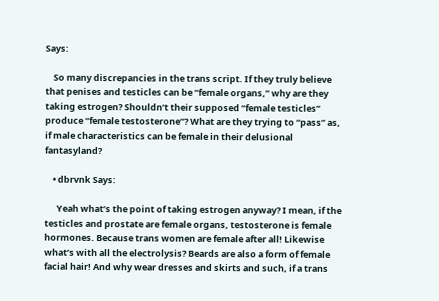Says:

    So many discrepancies in the trans script. If they truly believe that penises and testicles can be “female organs,” why are they taking estrogen? Shouldn’t their supposed “female testicles” produce “female testosterone”? What are they trying to “pass” as, if male characteristics can be female in their delusional fantasyland?

    • dbrvnk Says:

      Yeah what’s the point of taking estrogen anyway? I mean, if the testicles and prostate are female organs, testosterone is female hormones. Because trans women are female after all! Likewise what’s with all the electrolysis? Beards are also a form of female facial hair! And why wear dresses and skirts and such, if a trans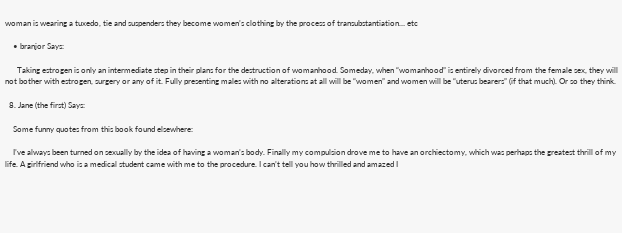woman is wearing a tuxedo, tie and suspenders they become women’s clothing by the process of transubstantiation… etc

    • branjor Says:

      Taking estrogen is only an intermediate step in their plans for the destruction of womanhood. Someday, when “womanhood” is entirely divorced from the female sex, they will not bother with estrogen, surgery or any of it. Fully presenting males with no alterations at all will be “women” and women will be “uterus bearers” (if that much). Or so they think.

  8. Jane (the first) Says:

    Some funny quotes from this book found elsewhere:

    I’ve always been turned on sexually by the idea of having a woman’s body. Finally my compulsion drove me to have an orchiectomy, which was perhaps the greatest thrill of my life. A girlfriend who is a medical student came with me to the procedure. I can’t tell you how thrilled and amazed I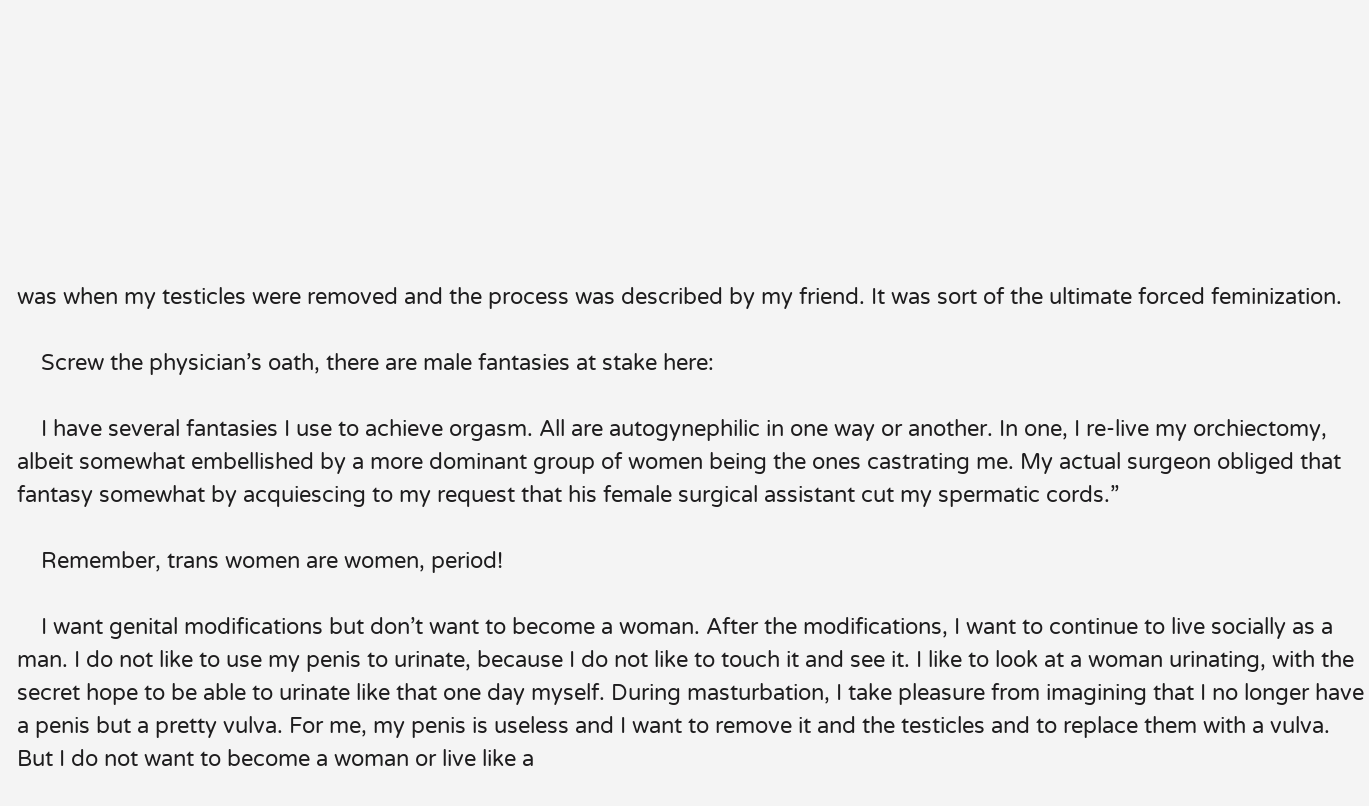was when my testicles were removed and the process was described by my friend. It was sort of the ultimate forced feminization.

    Screw the physician’s oath, there are male fantasies at stake here:

    I have several fantasies I use to achieve orgasm. All are autogynephilic in one way or another. In one, I re-live my orchiectomy, albeit somewhat embellished by a more dominant group of women being the ones castrating me. My actual surgeon obliged that fantasy somewhat by acquiescing to my request that his female surgical assistant cut my spermatic cords.”

    Remember, trans women are women, period!

    I want genital modifications but don’t want to become a woman. After the modifications, I want to continue to live socially as a man. I do not like to use my penis to urinate, because I do not like to touch it and see it. I like to look at a woman urinating, with the secret hope to be able to urinate like that one day myself. During masturbation, I take pleasure from imagining that I no longer have a penis but a pretty vulva. For me, my penis is useless and I want to remove it and the testicles and to replace them with a vulva. But I do not want to become a woman or live like a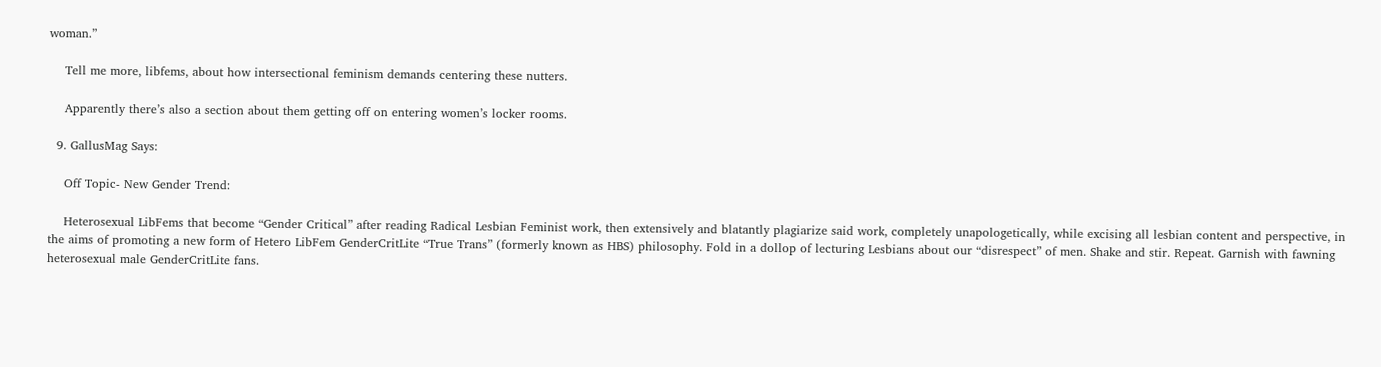woman.”

    Tell me more, libfems, about how intersectional feminism demands centering these nutters.

    Apparently there’s also a section about them getting off on entering women’s locker rooms.

  9. GallusMag Says:

    Off Topic- New Gender Trend:

    Heterosexual LibFems that become “Gender Critical” after reading Radical Lesbian Feminist work, then extensively and blatantly plagiarize said work, completely unapologetically, while excising all lesbian content and perspective, in the aims of promoting a new form of Hetero LibFem GenderCritLite “True Trans” (formerly known as HBS) philosophy. Fold in a dollop of lecturing Lesbians about our “disrespect” of men. Shake and stir. Repeat. Garnish with fawning heterosexual male GenderCritLite fans.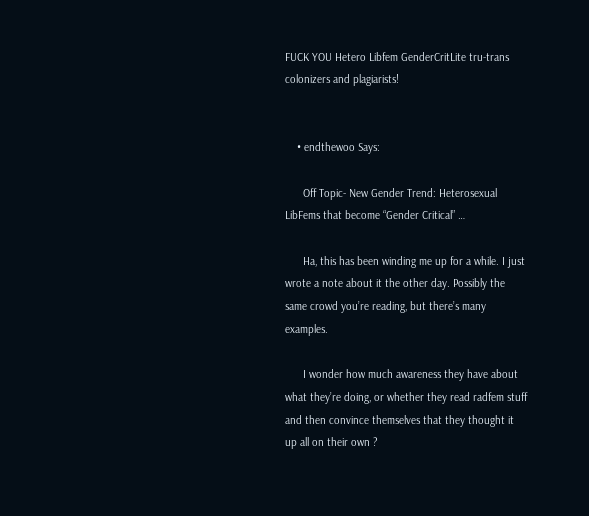FUCK YOU Hetero Libfem GenderCritLite tru-trans colonizers and plagiarists!


    • endthewoo Says:

      Off Topic- New Gender Trend: Heterosexual LibFems that become “Gender Critical” …

      Ha, this has been winding me up for a while. I just wrote a note about it the other day. Possibly the same crowd you’re reading, but there’s many examples.

      I wonder how much awareness they have about what they’re doing, or whether they read radfem stuff and then convince themselves that they thought it up all on their own ?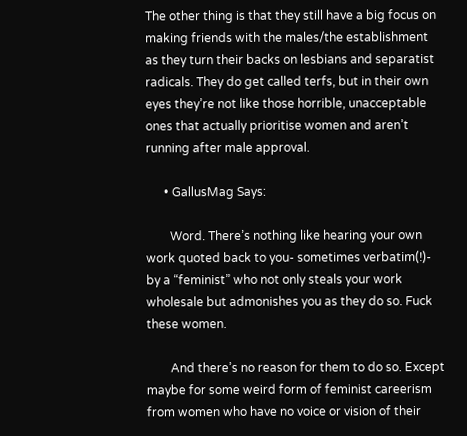The other thing is that they still have a big focus on making friends with the males/the establishment as they turn their backs on lesbians and separatist radicals. They do get called terfs, but in their own eyes they’re not like those horrible, unacceptable ones that actually prioritise women and aren’t running after male approval.

      • GallusMag Says:

        Word. There’s nothing like hearing your own work quoted back to you- sometimes verbatim(!)- by a “feminist” who not only steals your work wholesale but admonishes you as they do so. Fuck these women.

        And there’s no reason for them to do so. Except maybe for some weird form of feminist careerism from women who have no voice or vision of their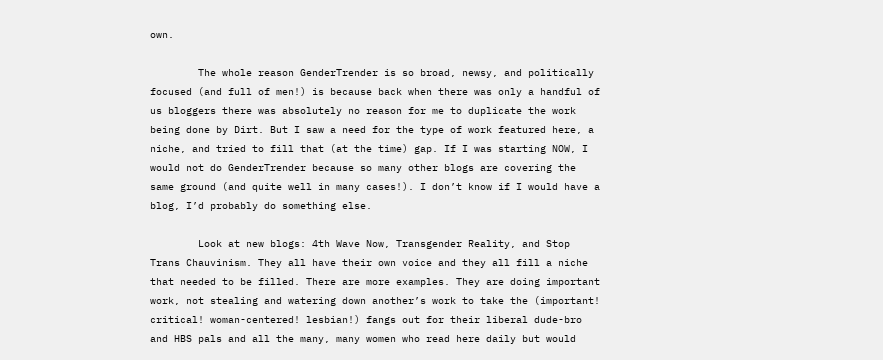own.

        The whole reason GenderTrender is so broad, newsy, and politically focused (and full of men!) is because back when there was only a handful of us bloggers there was absolutely no reason for me to duplicate the work being done by Dirt. But I saw a need for the type of work featured here, a niche, and tried to fill that (at the time) gap. If I was starting NOW, I would not do GenderTrender because so many other blogs are covering the same ground (and quite well in many cases!). I don’t know if I would have a blog, I’d probably do something else.

        Look at new blogs: 4th Wave Now, Transgender Reality, and Stop Trans Chauvinism. They all have their own voice and they all fill a niche that needed to be filled. There are more examples. They are doing important work, not stealing and watering down another’s work to take the (important! critical! woman-centered! lesbian!) fangs out for their liberal dude-bro and HBS pals and all the many, many women who read here daily but would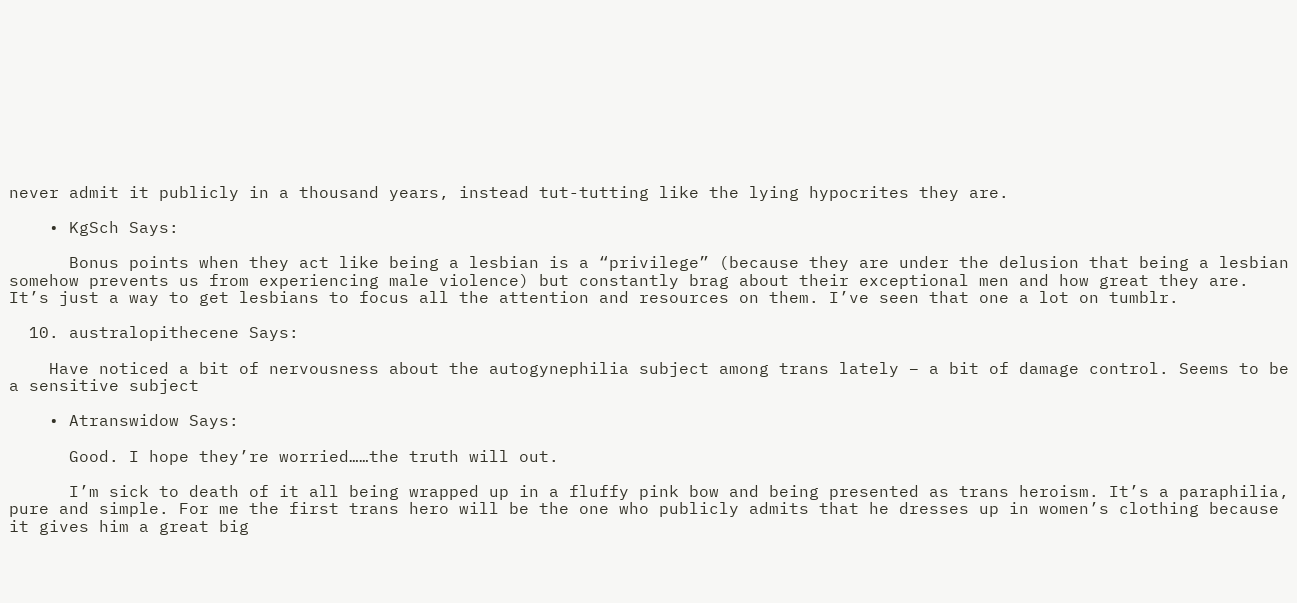never admit it publicly in a thousand years, instead tut-tutting like the lying hypocrites they are.

    • KgSch Says:

      Bonus points when they act like being a lesbian is a “privilege” (because they are under the delusion that being a lesbian somehow prevents us from experiencing male violence) but constantly brag about their exceptional men and how great they are. It’s just a way to get lesbians to focus all the attention and resources on them. I’ve seen that one a lot on tumblr.

  10. australopithecene Says:

    Have noticed a bit of nervousness about the autogynephilia subject among trans lately – a bit of damage control. Seems to be a sensitive subject

    • Atranswidow Says:

      Good. I hope they’re worried……the truth will out.

      I’m sick to death of it all being wrapped up in a fluffy pink bow and being presented as trans heroism. It’s a paraphilia, pure and simple. For me the first trans hero will be the one who publicly admits that he dresses up in women’s clothing because it gives him a great big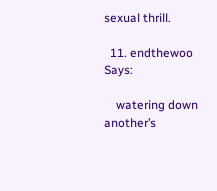sexual thrill.

  11. endthewoo Says:

    watering down another’s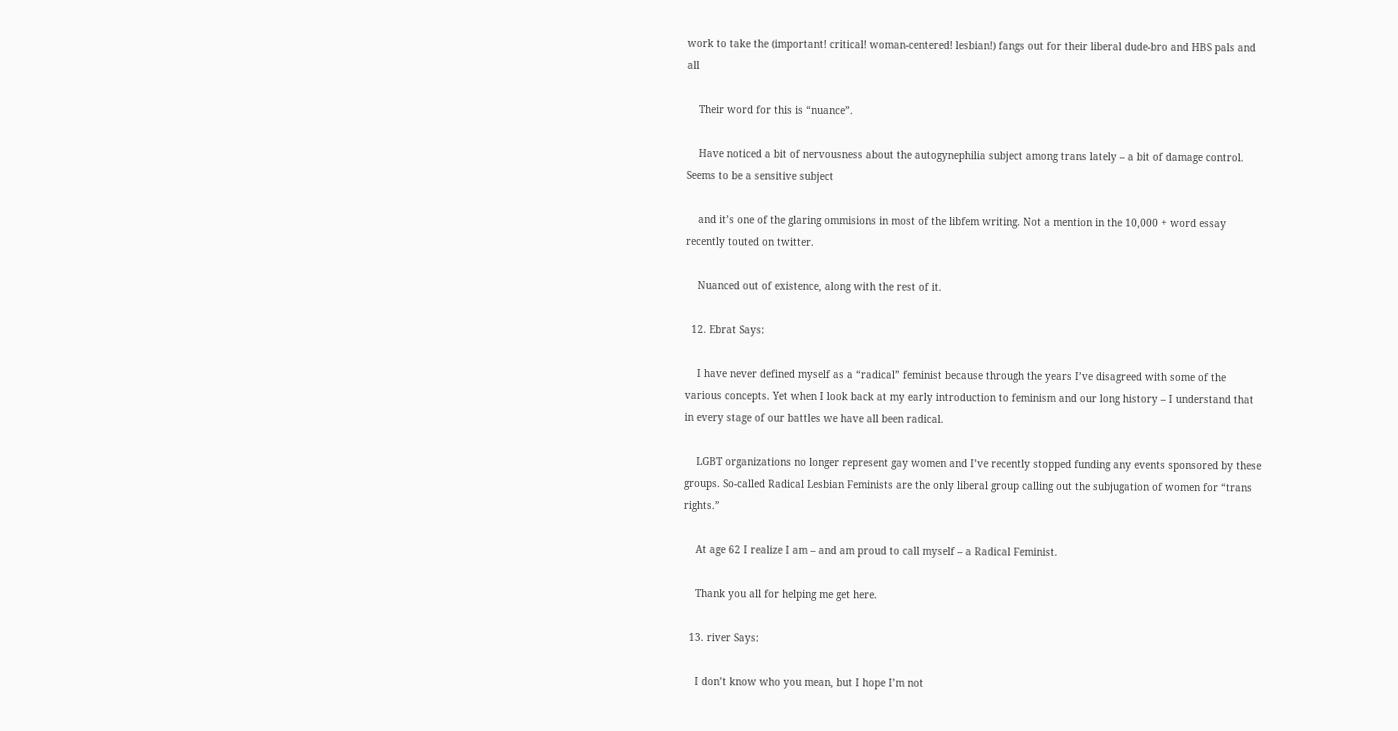work to take the (important! critical! woman-centered! lesbian!) fangs out for their liberal dude-bro and HBS pals and all

    Their word for this is “nuance”.

    Have noticed a bit of nervousness about the autogynephilia subject among trans lately – a bit of damage control. Seems to be a sensitive subject

    and it’s one of the glaring ommisions in most of the libfem writing. Not a mention in the 10,000 + word essay recently touted on twitter.

    Nuanced out of existence, along with the rest of it.

  12. Ebrat Says:

    I have never defined myself as a “radical” feminist because through the years I’ve disagreed with some of the various concepts. Yet when I look back at my early introduction to feminism and our long history – I understand that in every stage of our battles we have all been radical.

    LGBT organizations no longer represent gay women and I’ve recently stopped funding any events sponsored by these groups. So-called Radical Lesbian Feminists are the only liberal group calling out the subjugation of women for “trans rights.”

    At age 62 I realize I am – and am proud to call myself – a Radical Feminist.

    Thank you all for helping me get here.

  13. river Says:

    I don’t know who you mean, but I hope I’m not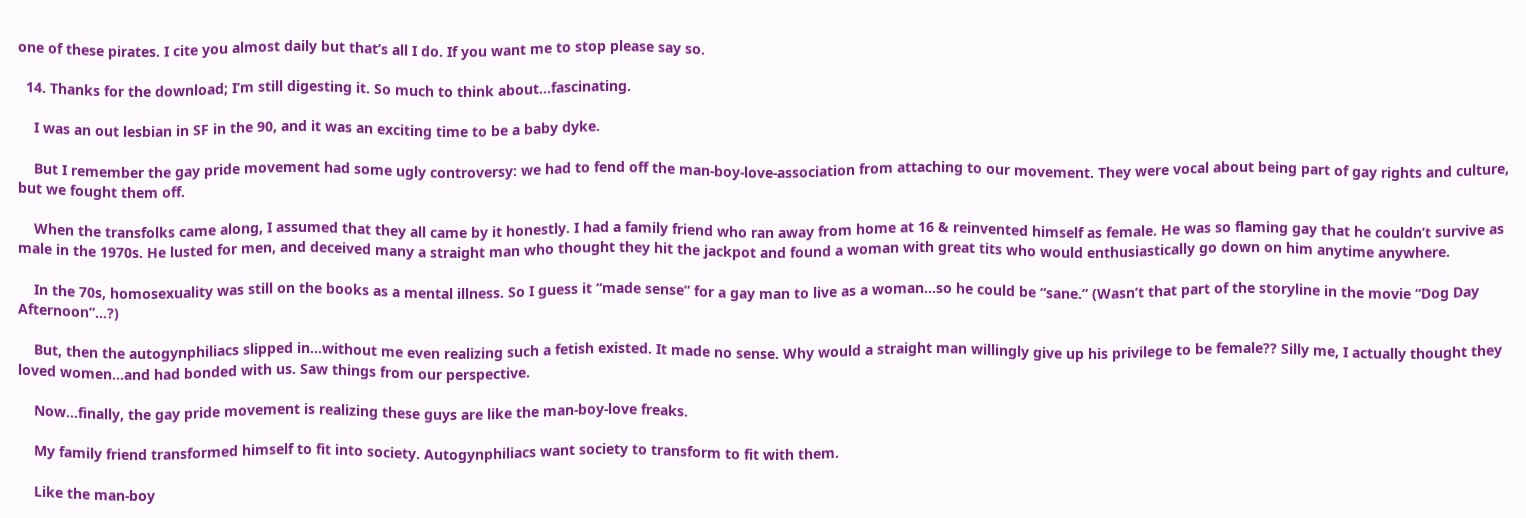one of these pirates. I cite you almost daily but that’s all I do. If you want me to stop please say so.

  14. Thanks for the download; I’m still digesting it. So much to think about…fascinating.

    I was an out lesbian in SF in the 90, and it was an exciting time to be a baby dyke.

    But I remember the gay pride movement had some ugly controversy: we had to fend off the man-boy-love-association from attaching to our movement. They were vocal about being part of gay rights and culture, but we fought them off.

    When the transfolks came along, I assumed that they all came by it honestly. I had a family friend who ran away from home at 16 & reinvented himself as female. He was so flaming gay that he couldn’t survive as male in the 1970s. He lusted for men, and deceived many a straight man who thought they hit the jackpot and found a woman with great tits who would enthusiastically go down on him anytime anywhere.

    In the 70s, homosexuality was still on the books as a mental illness. So I guess it “made sense” for a gay man to live as a woman…so he could be “sane.” (Wasn’t that part of the storyline in the movie “Dog Day Afternoon”…?)

    But, then the autogynphiliacs slipped in…without me even realizing such a fetish existed. It made no sense. Why would a straight man willingly give up his privilege to be female?? Silly me, I actually thought they loved women…and had bonded with us. Saw things from our perspective.

    Now…finally, the gay pride movement is realizing these guys are like the man-boy-love freaks.

    My family friend transformed himself to fit into society. Autogynphiliacs want society to transform to fit with them.

    Like the man-boy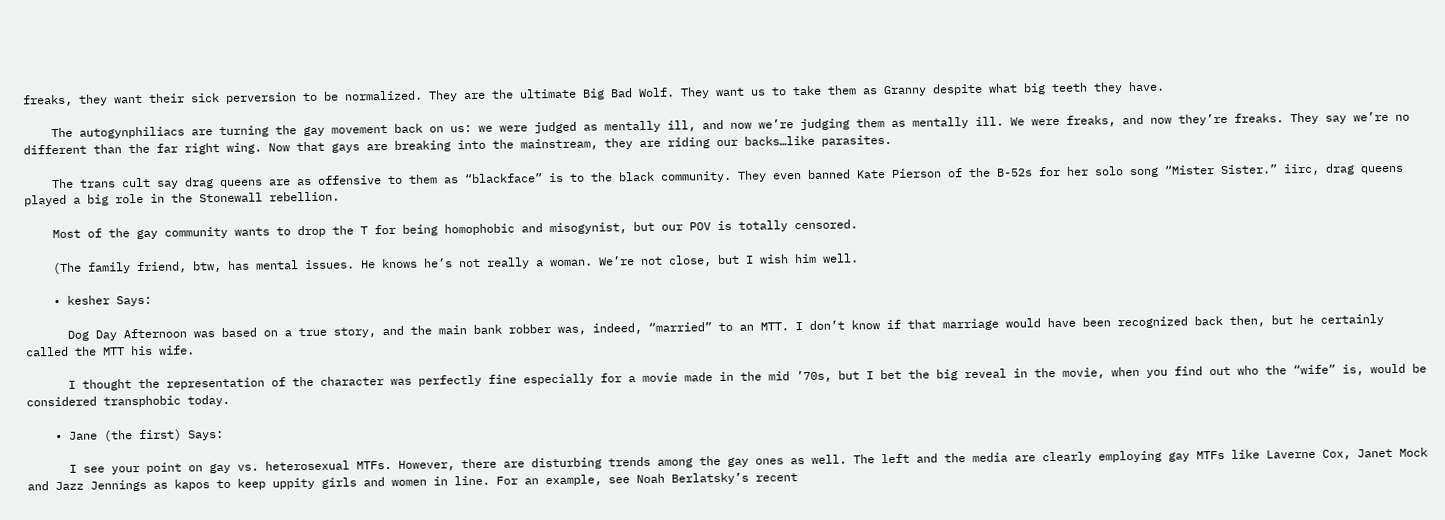freaks, they want their sick perversion to be normalized. They are the ultimate Big Bad Wolf. They want us to take them as Granny despite what big teeth they have.

    The autogynphiliacs are turning the gay movement back on us: we were judged as mentally ill, and now we’re judging them as mentally ill. We were freaks, and now they’re freaks. They say we’re no different than the far right wing. Now that gays are breaking into the mainstream, they are riding our backs…like parasites.

    The trans cult say drag queens are as offensive to them as “blackface” is to the black community. They even banned Kate Pierson of the B-52s for her solo song “Mister Sister.” iirc, drag queens played a big role in the Stonewall rebellion.

    Most of the gay community wants to drop the T for being homophobic and misogynist, but our POV is totally censored.

    (The family friend, btw, has mental issues. He knows he’s not really a woman. We’re not close, but I wish him well.

    • kesher Says:

      Dog Day Afternoon was based on a true story, and the main bank robber was, indeed, “married” to an MTT. I don’t know if that marriage would have been recognized back then, but he certainly called the MTT his wife.

      I thought the representation of the character was perfectly fine especially for a movie made in the mid ’70s, but I bet the big reveal in the movie, when you find out who the “wife” is, would be considered transphobic today.

    • Jane (the first) Says:

      I see your point on gay vs. heterosexual MTFs. However, there are disturbing trends among the gay ones as well. The left and the media are clearly employing gay MTFs like Laverne Cox, Janet Mock and Jazz Jennings as kapos to keep uppity girls and women in line. For an example, see Noah Berlatsky’s recent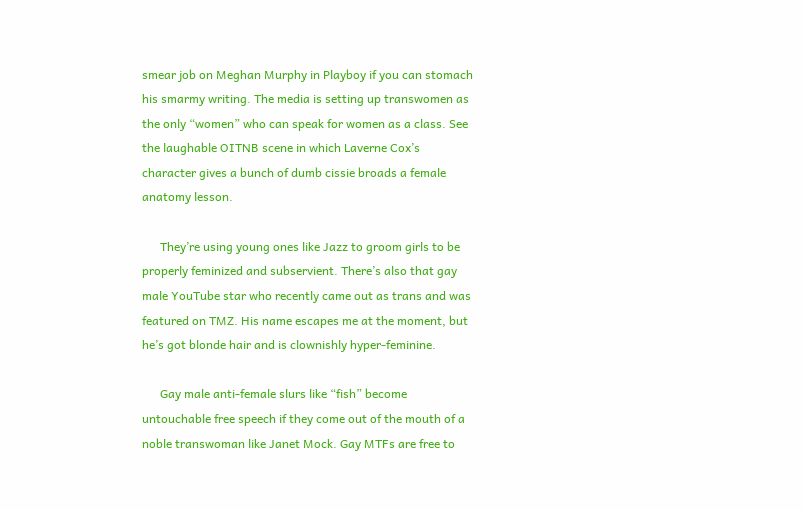smear job on Meghan Murphy in Playboy if you can stomach his smarmy writing. The media is setting up transwomen as the only “women” who can speak for women as a class. See the laughable OITNB scene in which Laverne Cox’s character gives a bunch of dumb cissie broads a female anatomy lesson.

      They’re using young ones like Jazz to groom girls to be properly feminized and subservient. There’s also that gay male YouTube star who recently came out as trans and was featured on TMZ. His name escapes me at the moment, but he’s got blonde hair and is clownishly hyper-feminine.

      Gay male anti-female slurs like “fish” become untouchable free speech if they come out of the mouth of a noble transwoman like Janet Mock. Gay MTFs are free to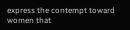express the contempt toward women that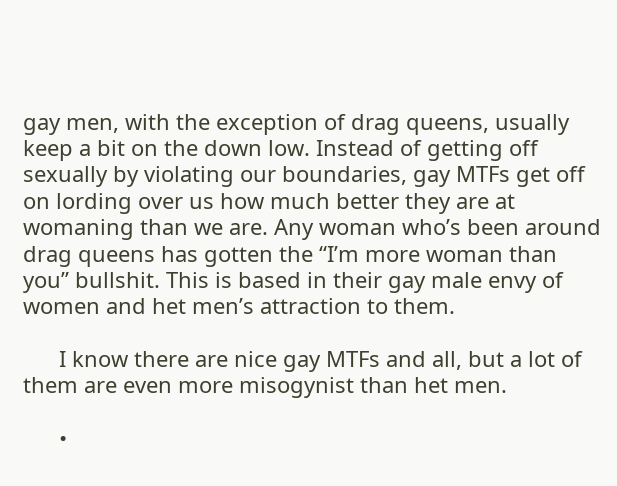gay men, with the exception of drag queens, usually keep a bit on the down low. Instead of getting off sexually by violating our boundaries, gay MTFs get off on lording over us how much better they are at womaning than we are. Any woman who’s been around drag queens has gotten the “I’m more woman than you” bullshit. This is based in their gay male envy of women and het men’s attraction to them.

      I know there are nice gay MTFs and all, but a lot of them are even more misogynist than het men.

      •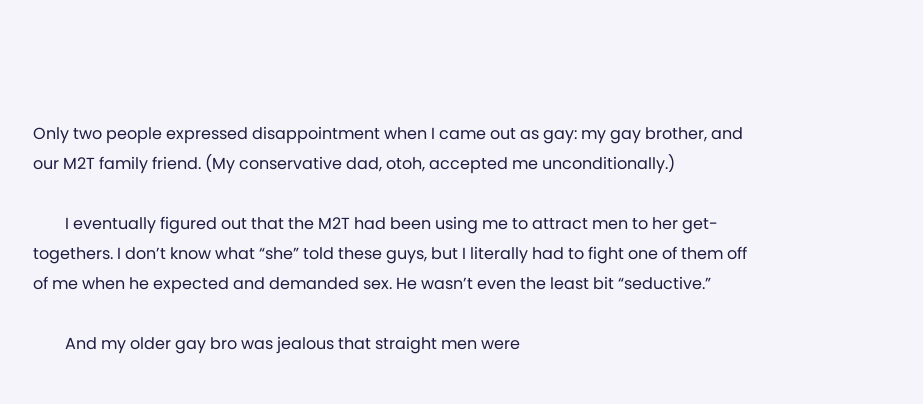Only two people expressed disappointment when I came out as gay: my gay brother, and our M2T family friend. (My conservative dad, otoh, accepted me unconditionally.)

        I eventually figured out that the M2T had been using me to attract men to her get-togethers. I don’t know what “she” told these guys, but I literally had to fight one of them off of me when he expected and demanded sex. He wasn’t even the least bit “seductive.”

        And my older gay bro was jealous that straight men were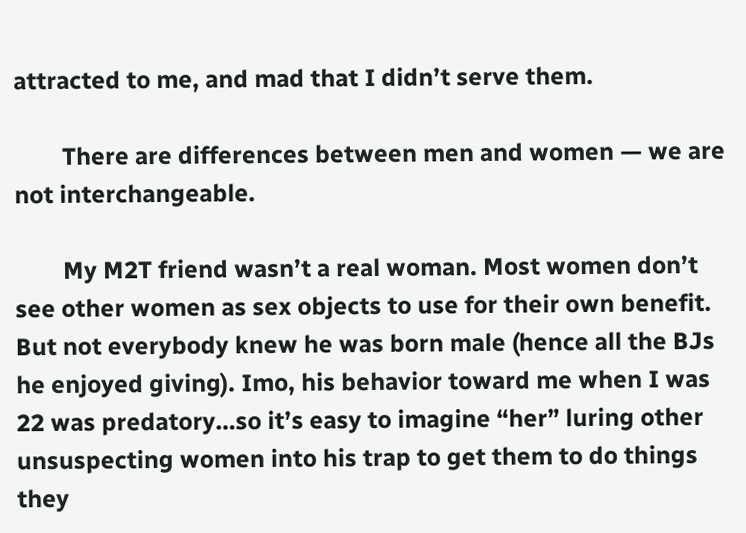attracted to me, and mad that I didn’t serve them.

        There are differences between men and women — we are not interchangeable.

        My M2T friend wasn’t a real woman. Most women don’t see other women as sex objects to use for their own benefit. But not everybody knew he was born male (hence all the BJs he enjoyed giving). Imo, his behavior toward me when I was 22 was predatory…so it’s easy to imagine “her” luring other unsuspecting women into his trap to get them to do things they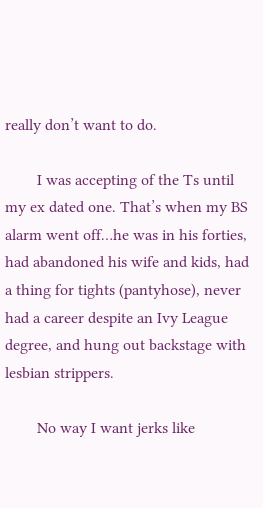really don’t want to do.

        I was accepting of the Ts until my ex dated one. That’s when my BS alarm went off…he was in his forties, had abandoned his wife and kids, had a thing for tights (pantyhose), never had a career despite an Ivy League degree, and hung out backstage with lesbian strippers.

        No way I want jerks like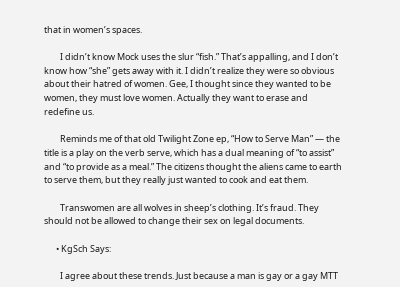that in women’s spaces.

        I didn’t know Mock uses the slur “fish.” That’s appalling, and I don’t know how “she” gets away with it. I didn’t realize they were so obvious about their hatred of women. Gee, I thought since they wanted to be women, they must love women. Actually they want to erase and redefine us.

        Reminds me of that old Twilight Zone ep, “How to Serve Man” — the title is a play on the verb serve, which has a dual meaning of “to assist” and “to provide as a meal.” The citizens thought the aliens came to earth to serve them, but they really just wanted to cook and eat them.

        Transwomen are all wolves in sheep’s clothing. It’s fraud. They should not be allowed to change their sex on legal documents.

      • KgSch Says:

        I agree about these trends. Just because a man is gay or a gay MTT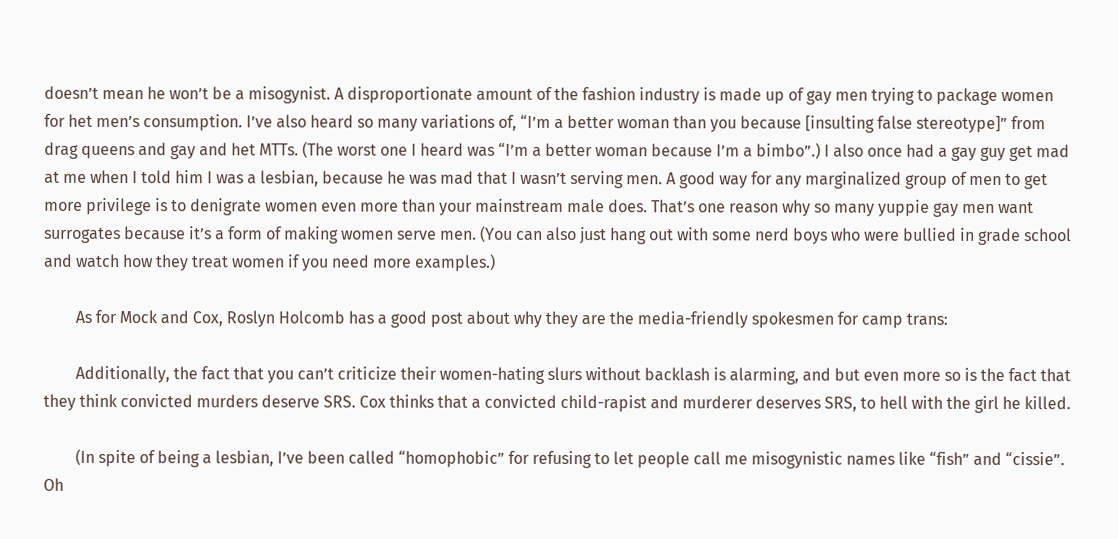doesn’t mean he won’t be a misogynist. A disproportionate amount of the fashion industry is made up of gay men trying to package women for het men’s consumption. I’ve also heard so many variations of, “I’m a better woman than you because [insulting false stereotype]” from drag queens and gay and het MTTs. (The worst one I heard was “I’m a better woman because I’m a bimbo”.) I also once had a gay guy get mad at me when I told him I was a lesbian, because he was mad that I wasn’t serving men. A good way for any marginalized group of men to get more privilege is to denigrate women even more than your mainstream male does. That’s one reason why so many yuppie gay men want surrogates because it’s a form of making women serve men. (You can also just hang out with some nerd boys who were bullied in grade school and watch how they treat women if you need more examples.)

        As for Mock and Cox, Roslyn Holcomb has a good post about why they are the media-friendly spokesmen for camp trans:

        Additionally, the fact that you can’t criticize their women-hating slurs without backlash is alarming, and but even more so is the fact that they think convicted murders deserve SRS. Cox thinks that a convicted child-rapist and murderer deserves SRS, to hell with the girl he killed.

        (In spite of being a lesbian, I’ve been called “homophobic” for refusing to let people call me misogynistic names like “fish” and “cissie”. Oh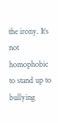the irony. It’s not homophobic to stand up to bullying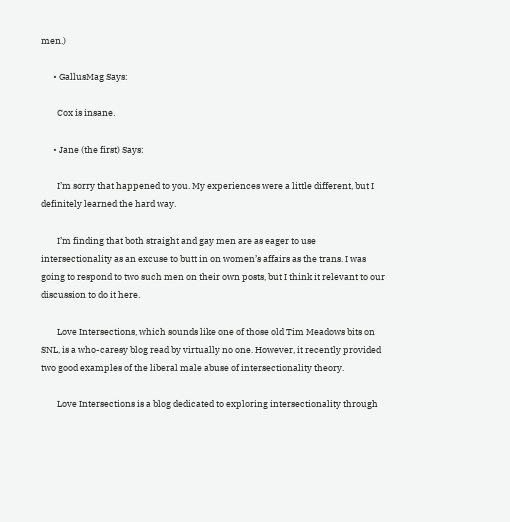men.)

      • GallusMag Says:

        Cox is insane.

      • Jane (the first) Says:

        I’m sorry that happened to you. My experiences were a little different, but I definitely learned the hard way.

        I’m finding that both straight and gay men are as eager to use intersectionality as an excuse to butt in on women’s affairs as the trans. I was going to respond to two such men on their own posts, but I think it relevant to our discussion to do it here.

        Love Intersections, which sounds like one of those old Tim Meadows bits on SNL, is a who-caresy blog read by virtually no one. However, it recently provided two good examples of the liberal male abuse of intersectionality theory.

        Love Intersections is a blog dedicated to exploring intersectionality through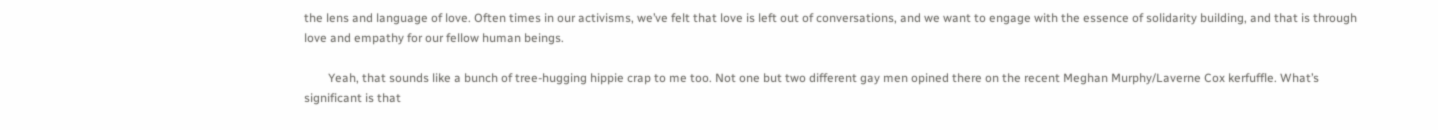the lens and language of love. Often times in our activisms, we’ve felt that love is left out of conversations, and we want to engage with the essence of solidarity building, and that is through love and empathy for our fellow human beings.

        Yeah, that sounds like a bunch of tree-hugging hippie crap to me too. Not one but two different gay men opined there on the recent Meghan Murphy/Laverne Cox kerfuffle. What’s significant is that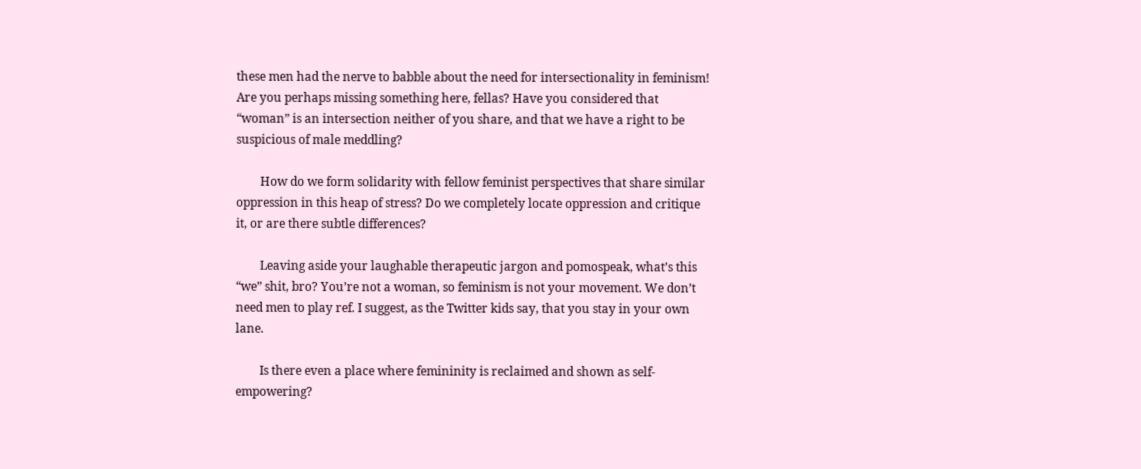these men had the nerve to babble about the need for intersectionality in feminism! Are you perhaps missing something here, fellas? Have you considered that “woman” is an intersection neither of you share, and that we have a right to be suspicious of male meddling?

        How do we form solidarity with fellow feminist perspectives that share similar oppression in this heap of stress? Do we completely locate oppression and critique it, or are there subtle differences?

        Leaving aside your laughable therapeutic jargon and pomospeak, what’s this “we” shit, bro? You’re not a woman, so feminism is not your movement. We don’t need men to play ref. I suggest, as the Twitter kids say, that you stay in your own lane.

        Is there even a place where femininity is reclaimed and shown as self-empowering?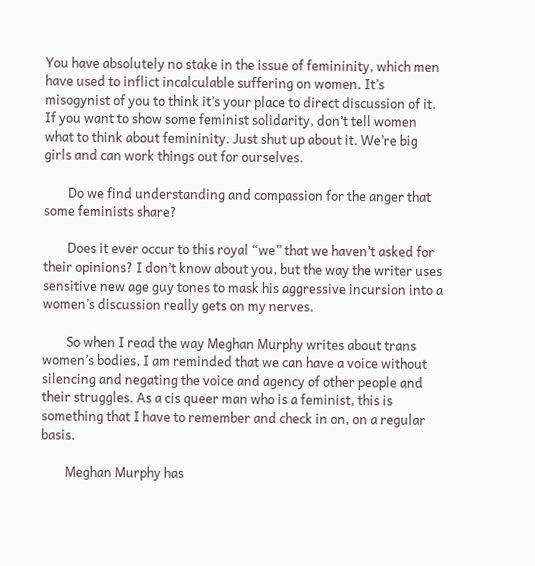You have absolutely no stake in the issue of femininity, which men have used to inflict incalculable suffering on women. It’s misogynist of you to think it’s your place to direct discussion of it. If you want to show some feminist solidarity, don’t tell women what to think about femininity. Just shut up about it. We’re big girls and can work things out for ourselves.

        Do we find understanding and compassion for the anger that some feminists share?

        Does it ever occur to this royal “we” that we haven’t asked for their opinions? I don’t know about you, but the way the writer uses sensitive new age guy tones to mask his aggressive incursion into a women’s discussion really gets on my nerves.

        So when I read the way Meghan Murphy writes about trans women’s bodies, I am reminded that we can have a voice without silencing and negating the voice and agency of other people and their struggles. As a cis queer man who is a feminist, this is something that I have to remember and check in on, on a regular basis.

        Meghan Murphy has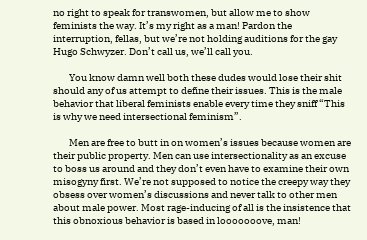no right to speak for transwomen, but allow me to show feminists the way. It’s my right as a man! Pardon the interruption, fellas, but we’re not holding auditions for the gay Hugo Schwyzer. Don’t call us, we’ll call you.

        You know damn well both these dudes would lose their shit should any of us attempt to define their issues. This is the male behavior that liberal feminists enable every time they sniff “This is why we need intersectional feminism”.

        Men are free to butt in on women’s issues because women are their public property. Men can use intersectionality as an excuse to boss us around and they don’t even have to examine their own misogyny first. We’re not supposed to notice the creepy way they obsess over women’s discussions and never talk to other men about male power. Most rage-inducing of all is the insistence that this obnoxious behavior is based in looooooove, man!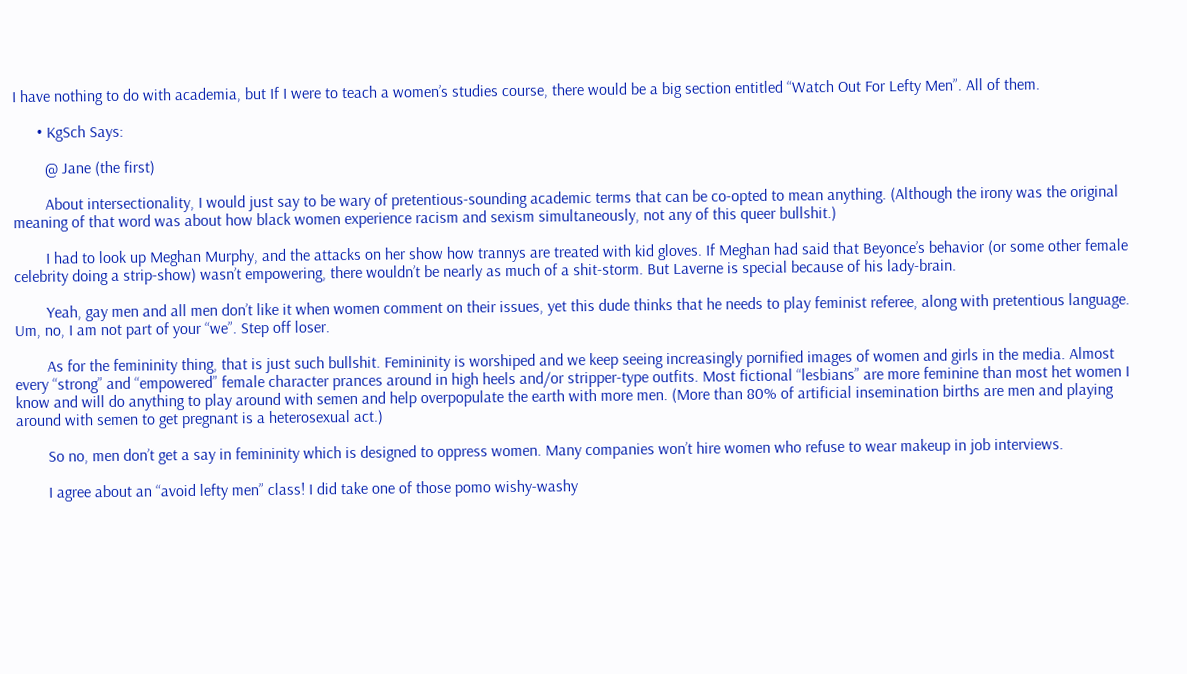I have nothing to do with academia, but If I were to teach a women’s studies course, there would be a big section entitled “Watch Out For Lefty Men”. All of them.

      • KgSch Says:

        @ Jane (the first)

        About intersectionality, I would just say to be wary of pretentious-sounding academic terms that can be co-opted to mean anything. (Although the irony was the original meaning of that word was about how black women experience racism and sexism simultaneously, not any of this queer bullshit.)

        I had to look up Meghan Murphy, and the attacks on her show how trannys are treated with kid gloves. If Meghan had said that Beyonce’s behavior (or some other female celebrity doing a strip-show) wasn’t empowering, there wouldn’t be nearly as much of a shit-storm. But Laverne is special because of his lady-brain.

        Yeah, gay men and all men don’t like it when women comment on their issues, yet this dude thinks that he needs to play feminist referee, along with pretentious language. Um, no, I am not part of your “we”. Step off loser.

        As for the femininity thing, that is just such bullshit. Femininity is worshiped and we keep seeing increasingly pornified images of women and girls in the media. Almost every “strong” and “empowered” female character prances around in high heels and/or stripper-type outfits. Most fictional “lesbians” are more feminine than most het women I know and will do anything to play around with semen and help overpopulate the earth with more men. (More than 80% of artificial insemination births are men and playing around with semen to get pregnant is a heterosexual act.)

        So no, men don’t get a say in femininity which is designed to oppress women. Many companies won’t hire women who refuse to wear makeup in job interviews.

        I agree about an “avoid lefty men” class! I did take one of those pomo wishy-washy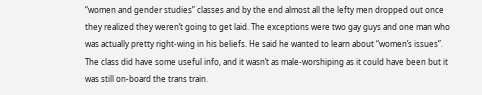“women and gender studies” classes and by the end almost all the lefty men dropped out once they realized they weren’t going to get laid. The exceptions were two gay guys and one man who was actually pretty right-wing in his beliefs. He said he wanted to learn about “women’s issues”. The class did have some useful info, and it wasn’t as male-worshiping as it could have been but it was still on-board the trans train.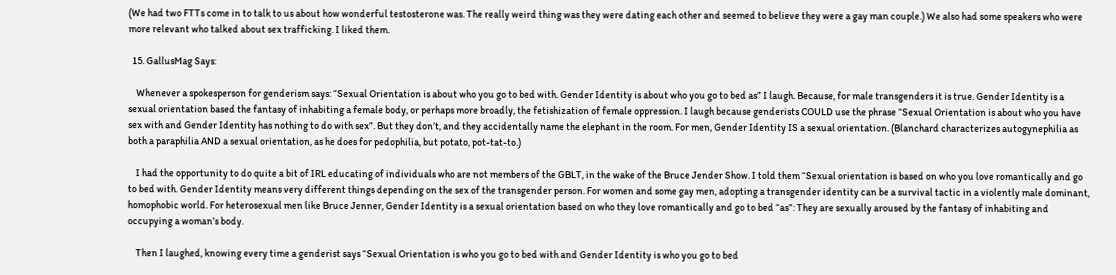(We had two FTTs come in to talk to us about how wonderful testosterone was. The really weird thing was they were dating each other and seemed to believe they were a gay man couple.) We also had some speakers who were more relevant who talked about sex trafficking. I liked them.

  15. GallusMag Says:

    Whenever a spokesperson for genderism says: “Sexual Orientation is about who you go to bed with. Gender Identity is about who you go to bed as” I laugh. Because, for male transgenders it is true. Gender Identity is a sexual orientation based the fantasy of inhabiting a female body, or perhaps more broadly, the fetishization of female oppression. I laugh because genderists COULD use the phrase “Sexual Orientation is about who you have sex with and Gender Identity has nothing to do with sex”. But they don’t, and they accidentally name the elephant in the room. For men, Gender Identity IS a sexual orientation. (Blanchard characterizes autogynephilia as both a paraphilia AND a sexual orientation, as he does for pedophilia, but potato, pot-tat-to.)

    I had the opportunity to do quite a bit of IRL educating of individuals who are not members of the GBLT, in the wake of the Bruce Jender Show. I told them “Sexual orientation is based on who you love romantically and go to bed with. Gender Identity means very different things depending on the sex of the transgender person. For women and some gay men, adopting a transgender identity can be a survival tactic in a violently male dominant, homophobic world. For heterosexual men like Bruce Jenner, Gender Identity is a sexual orientation based on who they love romantically and go to bed “as”: They are sexually aroused by the fantasy of inhabiting and occupying a woman’s body.

    Then I laughed, knowing every time a genderist says “Sexual Orientation is who you go to bed with and Gender Identity is who you go to bed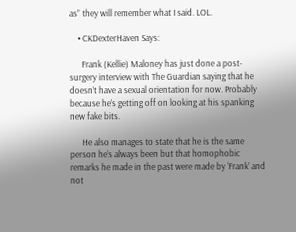as” they will remember what I said. LOL.

    • CKDexterHaven Says:

      Frank (Kellie) Maloney has just done a post-surgery interview with The Guardian saying that he doesn’t have a sexual orientation for now. Probably because he’s getting off on looking at his spanking new fake bits.

      He also manages to state that he is the same person he’s always been but that homophobic remarks he made in the past were made by ‘Frank’ and not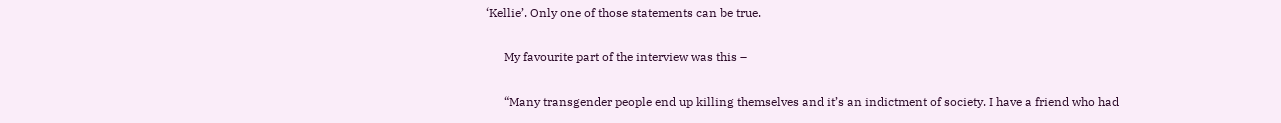‘Kellie’. Only one of those statements can be true.

      My favourite part of the interview was this –

      “Many transgender people end up killing themselves and it’s an indictment of society. I have a friend who had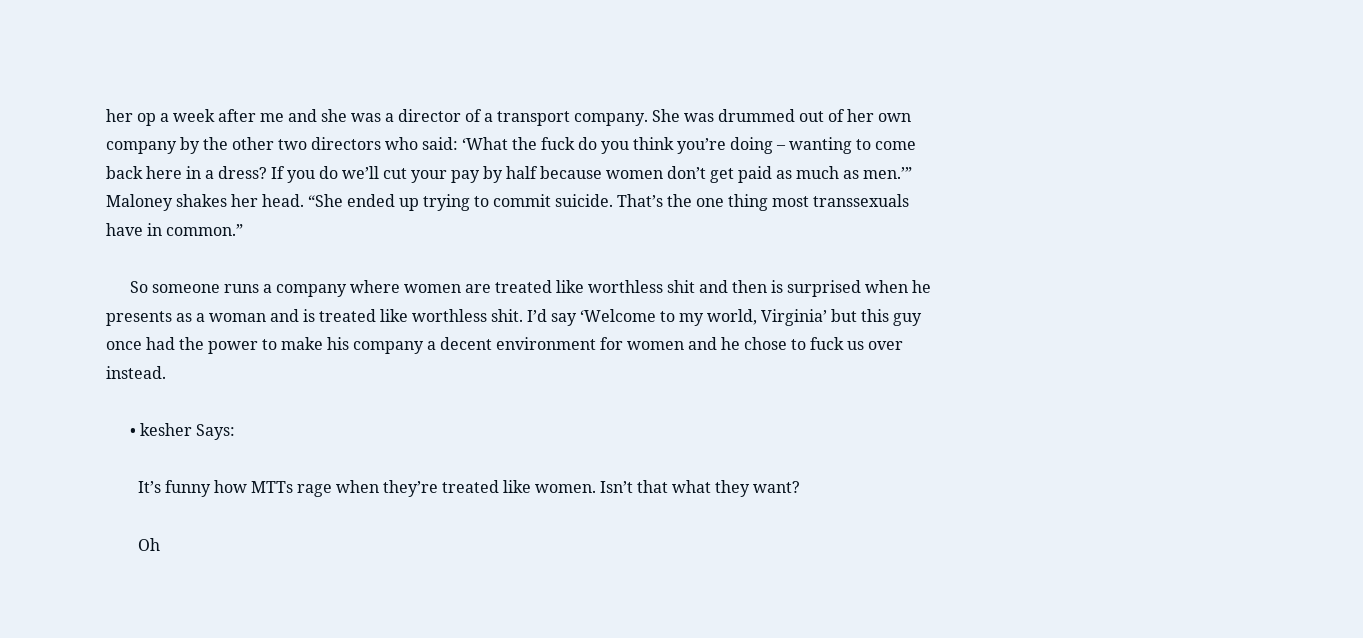her op a week after me and she was a director of a transport company. She was drummed out of her own company by the other two directors who said: ‘What the fuck do you think you’re doing – wanting to come back here in a dress? If you do we’ll cut your pay by half because women don’t get paid as much as men.’” Maloney shakes her head. “She ended up trying to commit suicide. That’s the one thing most transsexuals have in common.”

      So someone runs a company where women are treated like worthless shit and then is surprised when he presents as a woman and is treated like worthless shit. I’d say ‘Welcome to my world, Virginia’ but this guy once had the power to make his company a decent environment for women and he chose to fuck us over instead.

      • kesher Says:

        It’s funny how MTTs rage when they’re treated like women. Isn’t that what they want?

        Oh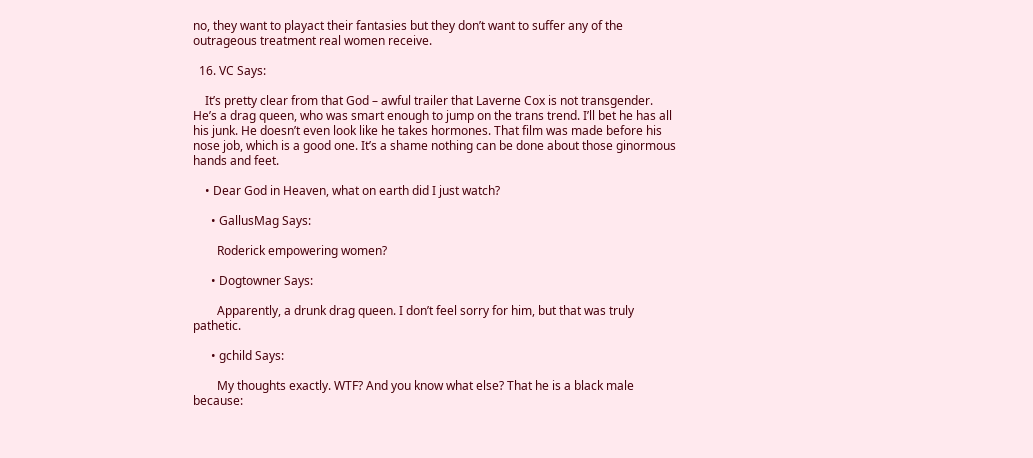no, they want to playact their fantasies but they don’t want to suffer any of the outrageous treatment real women receive.

  16. VC Says:

    It’s pretty clear from that God – awful trailer that Laverne Cox is not transgender. He’s a drag queen, who was smart enough to jump on the trans trend. I’ll bet he has all his junk. He doesn’t even look like he takes hormones. That film was made before his nose job, which is a good one. It’s a shame nothing can be done about those ginormous hands and feet.

    • Dear God in Heaven, what on earth did I just watch?

      • GallusMag Says:

        Roderick empowering women?

      • Dogtowner Says:

        Apparently, a drunk drag queen. I don’t feel sorry for him, but that was truly pathetic.

      • gchild Says:

        My thoughts exactly. WTF? And you know what else? That he is a black male because: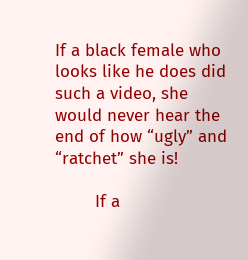If a black female who looks like he does did such a video, she would never hear the end of how “ugly” and “ratchet” she is!

        If a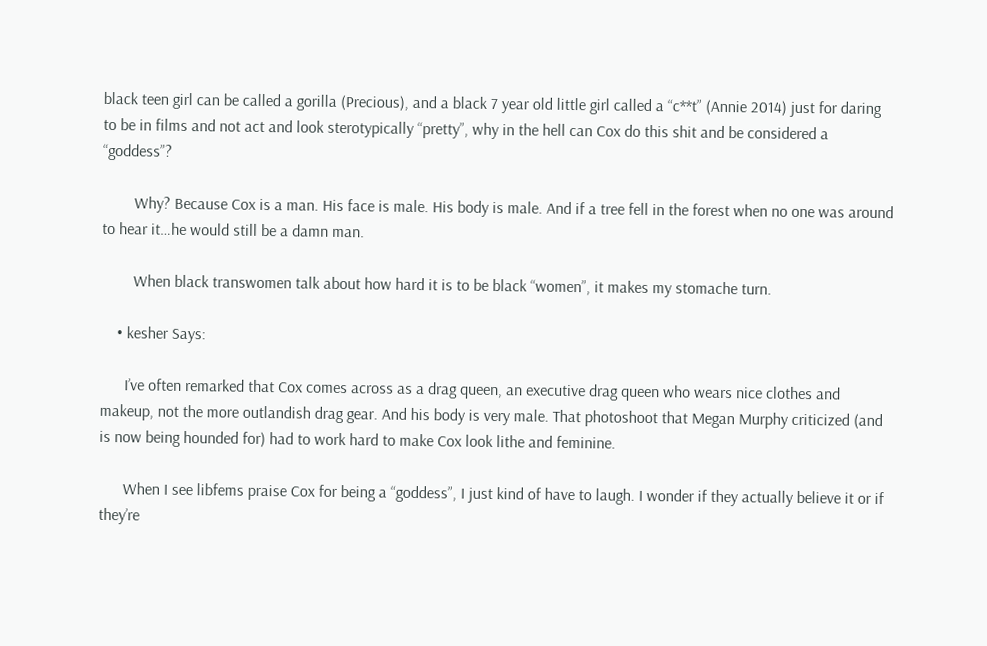black teen girl can be called a gorilla (Precious), and a black 7 year old little girl called a “c**t” (Annie 2014) just for daring to be in films and not act and look sterotypically “pretty”, why in the hell can Cox do this shit and be considered a “goddess”?

        Why? Because Cox is a man. His face is male. His body is male. And if a tree fell in the forest when no one was around to hear it…he would still be a damn man.

        When black transwomen talk about how hard it is to be black “women”, it makes my stomache turn.

    • kesher Says:

      I’ve often remarked that Cox comes across as a drag queen, an executive drag queen who wears nice clothes and makeup, not the more outlandish drag gear. And his body is very male. That photoshoot that Megan Murphy criticized (and is now being hounded for) had to work hard to make Cox look lithe and feminine.

      When I see libfems praise Cox for being a “goddess”, I just kind of have to laugh. I wonder if they actually believe it or if they’re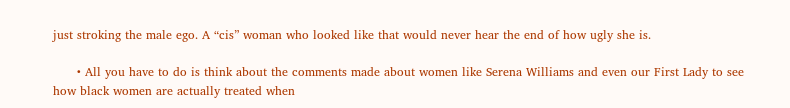just stroking the male ego. A “cis” woman who looked like that would never hear the end of how ugly she is.

      • All you have to do is think about the comments made about women like Serena Williams and even our First Lady to see how black women are actually treated when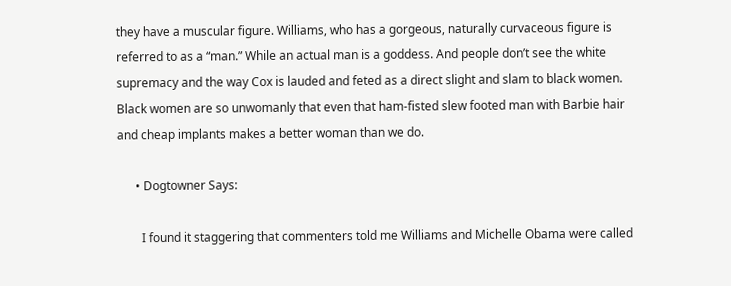they have a muscular figure. Williams, who has a gorgeous, naturally curvaceous figure is referred to as a “man.” While an actual man is a goddess. And people don’t see the white supremacy and the way Cox is lauded and feted as a direct slight and slam to black women. Black women are so unwomanly that even that ham-fisted slew footed man with Barbie hair and cheap implants makes a better woman than we do.

      • Dogtowner Says:

        I found it staggering that commenters told me Williams and Michelle Obama were called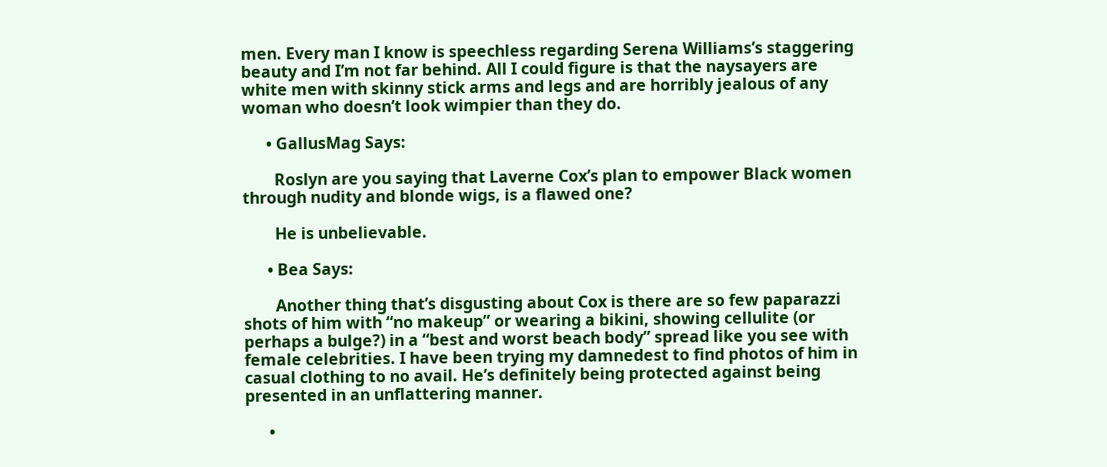men. Every man I know is speechless regarding Serena Williams’s staggering beauty and I’m not far behind. All I could figure is that the naysayers are white men with skinny stick arms and legs and are horribly jealous of any woman who doesn’t look wimpier than they do.

      • GallusMag Says:

        Roslyn are you saying that Laverne Cox’s plan to empower Black women through nudity and blonde wigs, is a flawed one?

        He is unbelievable.

      • Bea Says:

        Another thing that’s disgusting about Cox is there are so few paparazzi shots of him with “no makeup” or wearing a bikini, showing cellulite (or perhaps a bulge?) in a “best and worst beach body” spread like you see with female celebrities. I have been trying my damnedest to find photos of him in casual clothing to no avail. He’s definitely being protected against being presented in an unflattering manner.

      •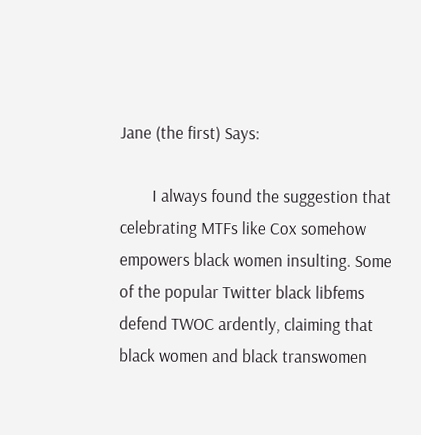Jane (the first) Says:

        I always found the suggestion that celebrating MTFs like Cox somehow empowers black women insulting. Some of the popular Twitter black libfems defend TWOC ardently, claiming that black women and black transwomen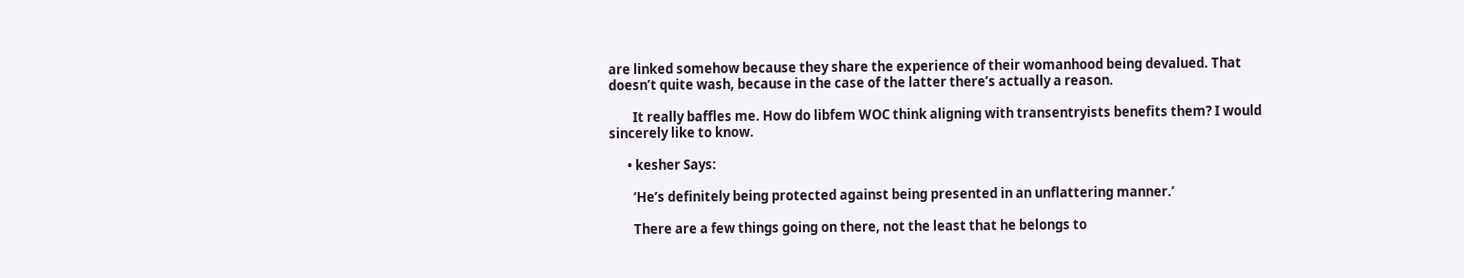are linked somehow because they share the experience of their womanhood being devalued. That doesn’t quite wash, because in the case of the latter there’s actually a reason.

        It really baffles me. How do libfem WOC think aligning with transentryists benefits them? I would sincerely like to know.

      • kesher Says:

        ‘He’s definitely being protected against being presented in an unflattering manner.’

        There are a few things going on there, not the least that he belongs to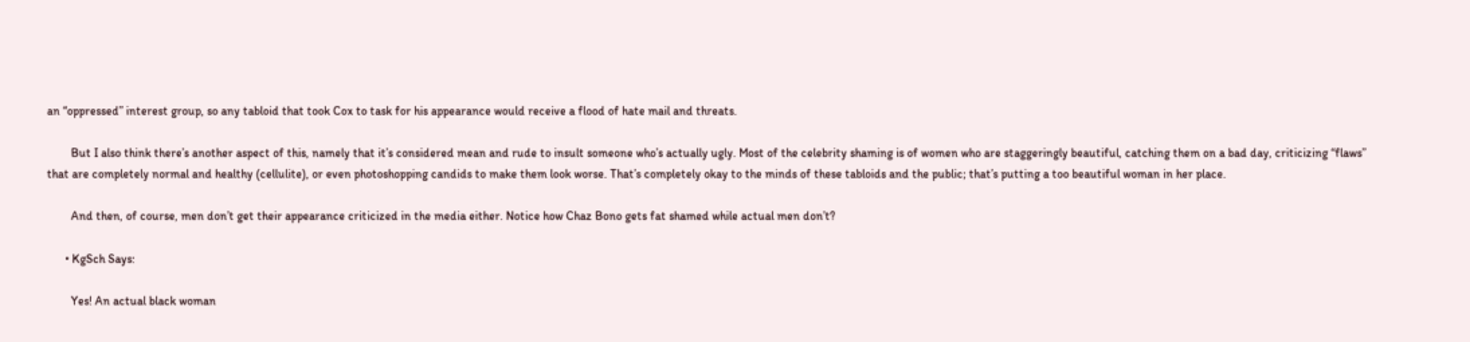an “oppressed” interest group, so any tabloid that took Cox to task for his appearance would receive a flood of hate mail and threats.

        But I also think there’s another aspect of this, namely that it’s considered mean and rude to insult someone who’s actually ugly. Most of the celebrity shaming is of women who are staggeringly beautiful, catching them on a bad day, criticizing “flaws” that are completely normal and healthy (cellulite), or even photoshopping candids to make them look worse. That’s completely okay to the minds of these tabloids and the public; that’s putting a too beautiful woman in her place.

        And then, of course, men don’t get their appearance criticized in the media either. Notice how Chaz Bono gets fat shamed while actual men don’t?

      • KgSch Says:

        Yes! An actual black woman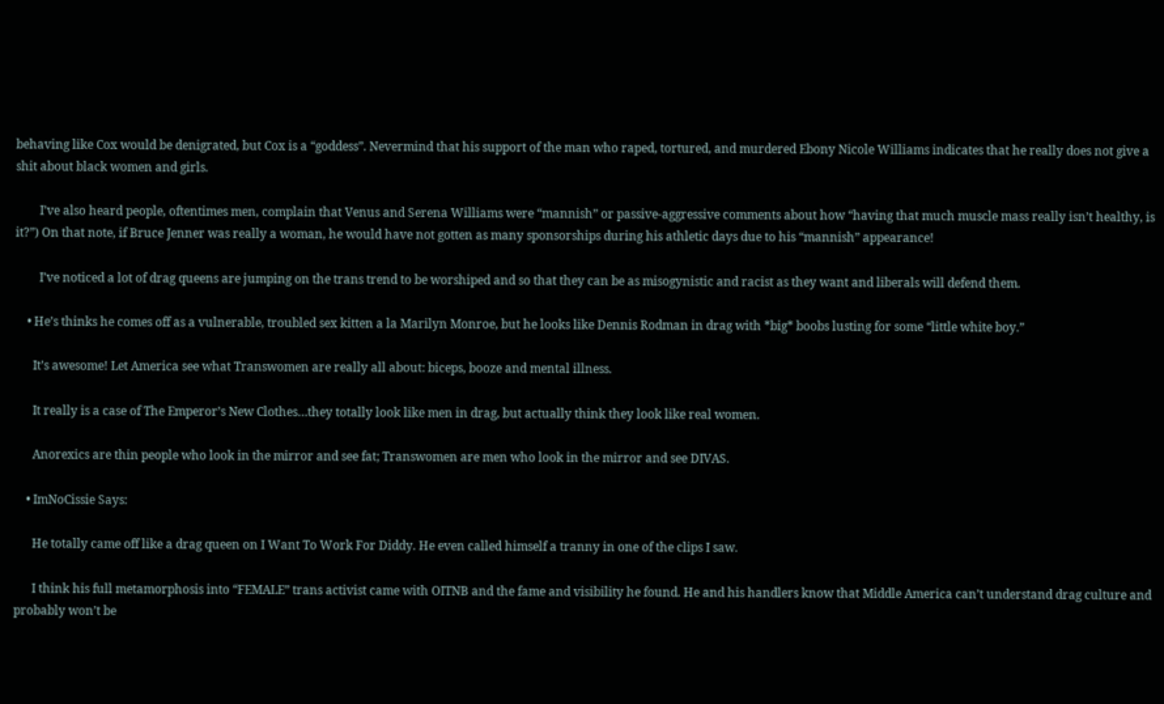behaving like Cox would be denigrated, but Cox is a “goddess”. Nevermind that his support of the man who raped, tortured, and murdered Ebony Nicole Williams indicates that he really does not give a shit about black women and girls.

        I’ve also heard people, oftentimes men, complain that Venus and Serena Williams were “mannish” or passive-aggressive comments about how “having that much muscle mass really isn’t healthy, is it?”) On that note, if Bruce Jenner was really a woman, he would have not gotten as many sponsorships during his athletic days due to his “mannish” appearance!

        I’ve noticed a lot of drag queens are jumping on the trans trend to be worshiped and so that they can be as misogynistic and racist as they want and liberals will defend them.

    • He’s thinks he comes off as a vulnerable, troubled sex kitten a la Marilyn Monroe, but he looks like Dennis Rodman in drag with *big* boobs lusting for some “little white boy.”

      It’s awesome! Let America see what Transwomen are really all about: biceps, booze and mental illness.

      It really is a case of The Emperor’s New Clothes…they totally look like men in drag, but actually think they look like real women.

      Anorexics are thin people who look in the mirror and see fat; Transwomen are men who look in the mirror and see DIVAS.

    • ImNoCissie Says:

      He totally came off like a drag queen on I Want To Work For Diddy. He even called himself a tranny in one of the clips I saw.

      I think his full metamorphosis into “FEMALE” trans activist came with OITNB and the fame and visibility he found. He and his handlers know that Middle America can’t understand drag culture and probably won’t be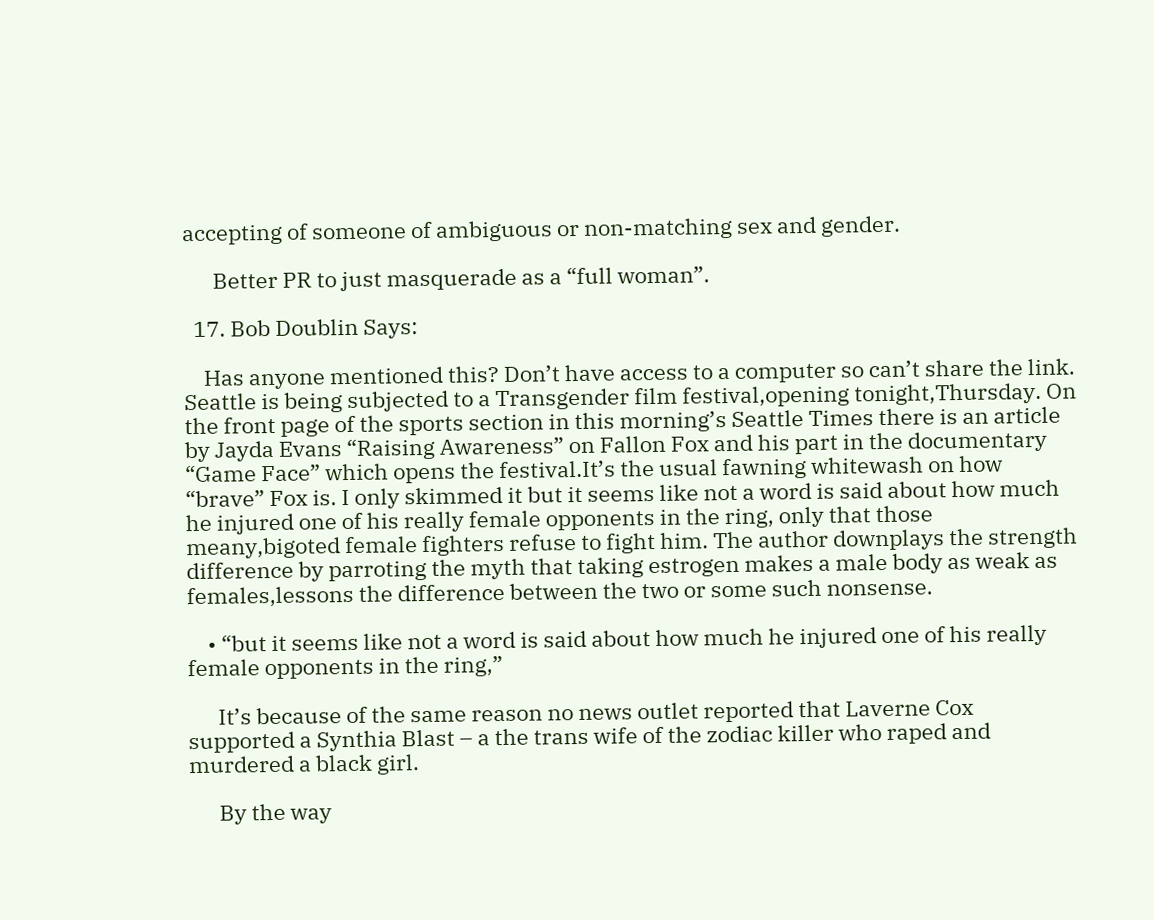accepting of someone of ambiguous or non-matching sex and gender.

      Better PR to just masquerade as a “full woman”.

  17. Bob Doublin Says:

    Has anyone mentioned this? Don’t have access to a computer so can’t share the link. Seattle is being subjected to a Transgender film festival,opening tonight,Thursday. On the front page of the sports section in this morning’s Seattle Times there is an article by Jayda Evans “Raising Awareness” on Fallon Fox and his part in the documentary “Game Face” which opens the festival.It’s the usual fawning whitewash on how “brave” Fox is. I only skimmed it but it seems like not a word is said about how much he injured one of his really female opponents in the ring, only that those meany,bigoted female fighters refuse to fight him. The author downplays the strength difference by parroting the myth that taking estrogen makes a male body as weak as females,lessons the difference between the two or some such nonsense.

    • “but it seems like not a word is said about how much he injured one of his really female opponents in the ring,”

      It’s because of the same reason no news outlet reported that Laverne Cox supported a Synthia Blast – a the trans wife of the zodiac killer who raped and murdered a black girl.

      By the way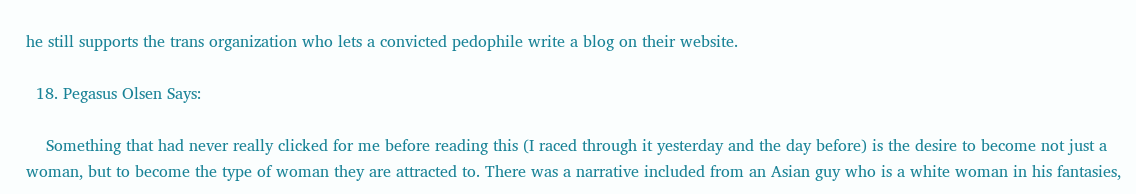he still supports the trans organization who lets a convicted pedophile write a blog on their website.

  18. Pegasus Olsen Says:

    Something that had never really clicked for me before reading this (I raced through it yesterday and the day before) is the desire to become not just a woman, but to become the type of woman they are attracted to. There was a narrative included from an Asian guy who is a white woman in his fantasies,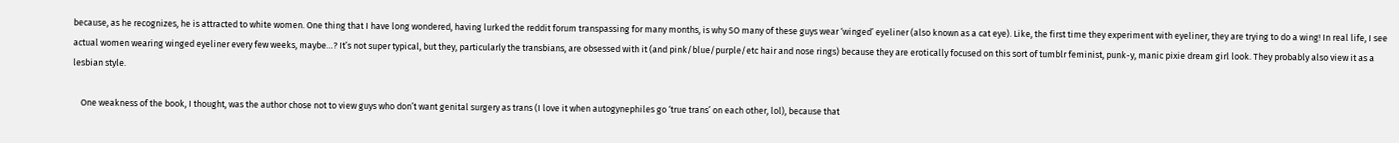because, as he recognizes, he is attracted to white women. One thing that I have long wondered, having lurked the reddit forum transpassing for many months, is why SO many of these guys wear ‘winged’ eyeliner (also known as a cat eye). Like, the first time they experiment with eyeliner, they are trying to do a wing! In real life, I see actual women wearing winged eyeliner every few weeks, maybe…? It’s not super typical, but they, particularly the transbians, are obsessed with it (and pink/blue/purple/etc hair and nose rings) because they are erotically focused on this sort of tumblr feminist, punk-y, manic pixie dream girl look. They probably also view it as a lesbian style.

    One weakness of the book, I thought, was the author chose not to view guys who don’t want genital surgery as trans (I love it when autogynephiles go ‘true trans’ on each other, lol), because that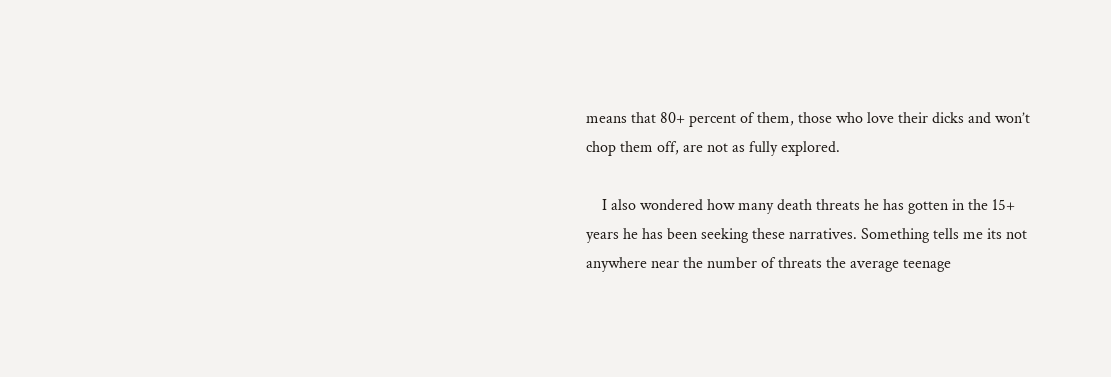means that 80+ percent of them, those who love their dicks and won’t chop them off, are not as fully explored.

    I also wondered how many death threats he has gotten in the 15+ years he has been seeking these narratives. Something tells me its not anywhere near the number of threats the average teenage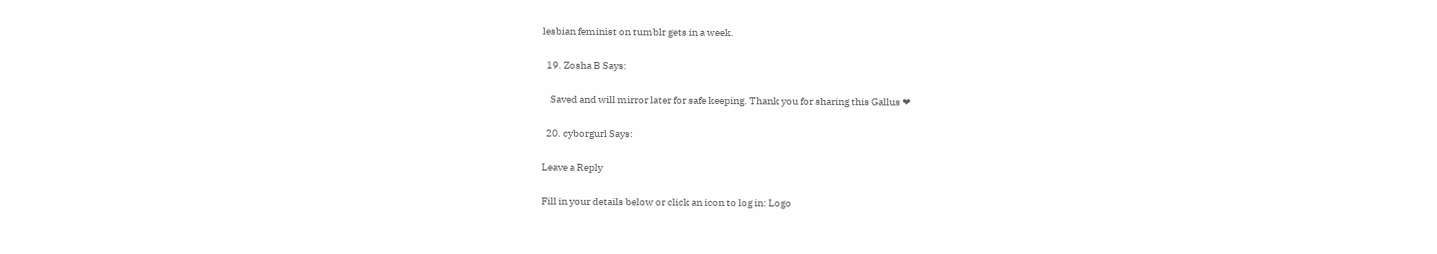lesbian feminist on tumblr gets in a week.

  19. Zosha B Says:

    Saved and will mirror later for safe keeping. Thank you for sharing this Gallus ❤

  20. cyborgurl Says:

Leave a Reply

Fill in your details below or click an icon to log in: Logo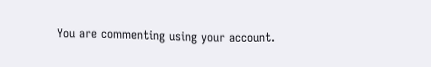You are commenting using your account.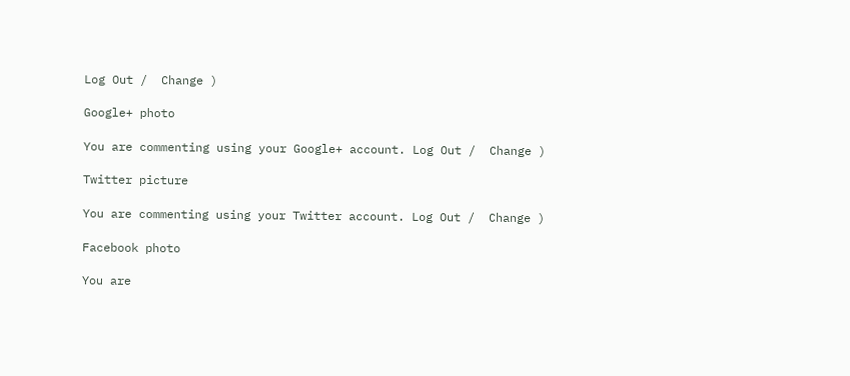Log Out /  Change )

Google+ photo

You are commenting using your Google+ account. Log Out /  Change )

Twitter picture

You are commenting using your Twitter account. Log Out /  Change )

Facebook photo

You are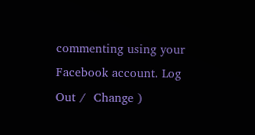commenting using your Facebook account. Log Out /  Change )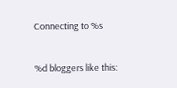Connecting to %s

%d bloggers like this: